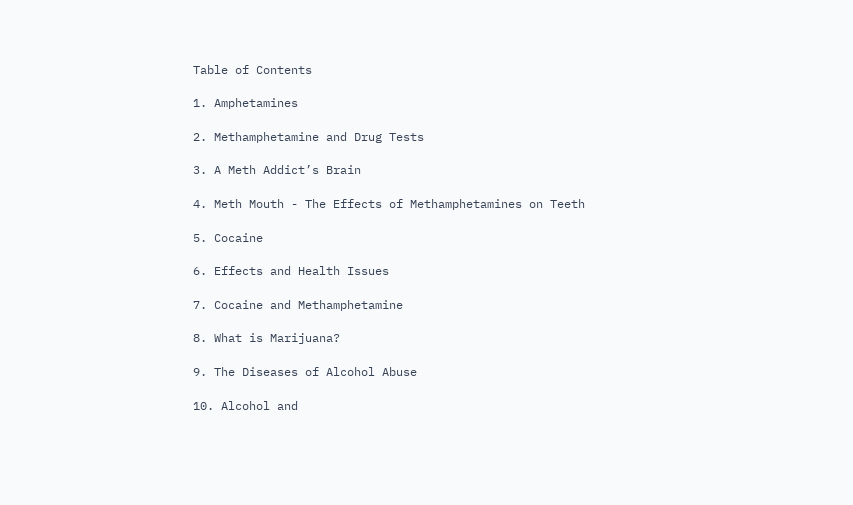Table of Contents

1. Amphetamines

2. Methamphetamine and Drug Tests

3. A Meth Addict’s Brain

4. Meth Mouth - The Effects of Methamphetamines on Teeth

5. Cocaine

6. Effects and Health Issues

7. Cocaine and Methamphetamine

8. What is Marijuana?

9. The Diseases of Alcohol Abuse

10. Alcohol and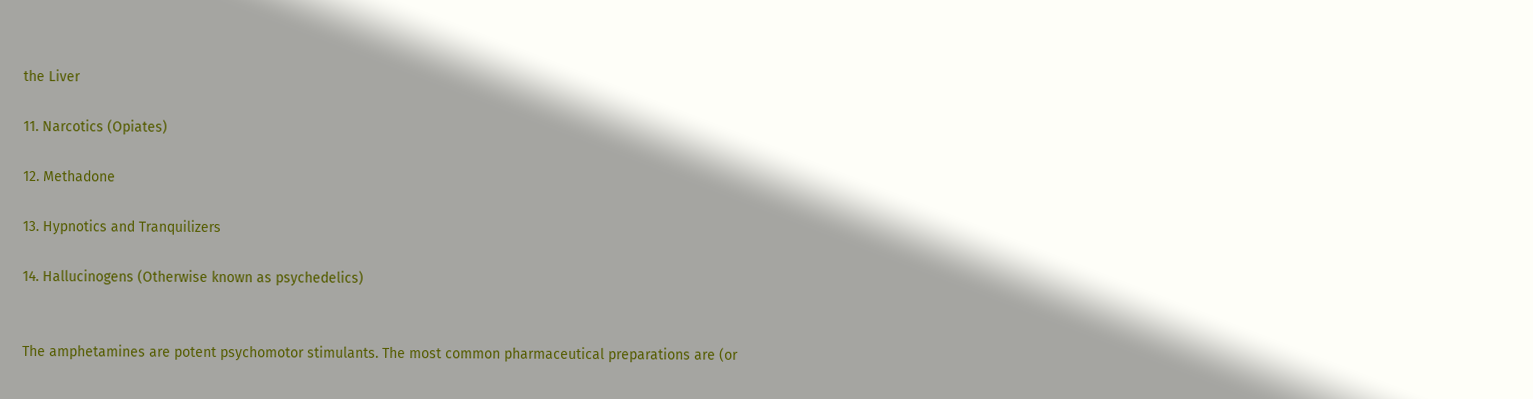the Liver

11. Narcotics (Opiates)

12. Methadone

13. Hypnotics and Tranquilizers

14. Hallucinogens (Otherwise known as psychedelics)


The amphetamines are potent psychomotor stimulants. The most common pharmaceutical preparations are (or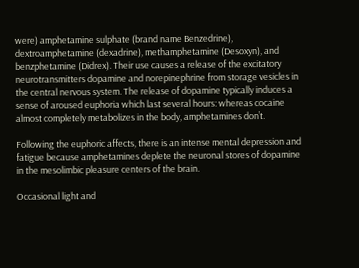were) amphetamine sulphate (brand name Benzedrine), dextroamphetamine (dexadrine), methamphetamine (Desoxyn), and benzphetamine (Didrex). Their use causes a release of the excitatory neurotransmitters dopamine and norepinephrine from storage vesicles in the central nervous system. The release of dopamine typically induces a sense of aroused euphoria which last several hours: whereas cocaine almost completely metabolizes in the body, amphetamines don’t.

Following the euphoric affects, there is an intense mental depression and fatigue because amphetamines deplete the neuronal stores of dopamine in the mesolimbic pleasure centers of the brain.

Occasional light and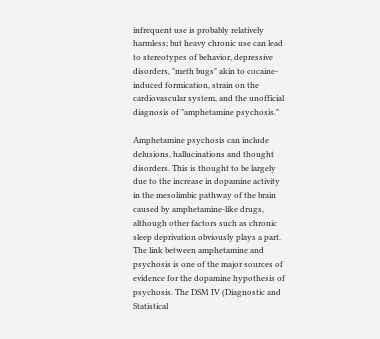infrequent use is probably relatively harmless; but heavy chronic use can lead to stereotypes of behavior, depressive disorders, "meth bugs" akin to cocaine-induced formication, strain on the cardiovascular system, and the unofficial diagnosis of "amphetamine psychosis."

Amphetamine psychosis can include delusions, hallucinations and thought disorders. This is thought to be largely due to the increase in dopamine activity in the mesolimbic pathway of the brain caused by amphetamine-like drugs, although other factors such as chronic sleep deprivation obviously plays a part. The link between amphetamine and psychosis is one of the major sources of evidence for the dopamine hypothesis of psychosis. The DSM IV (Diagnostic and Statistical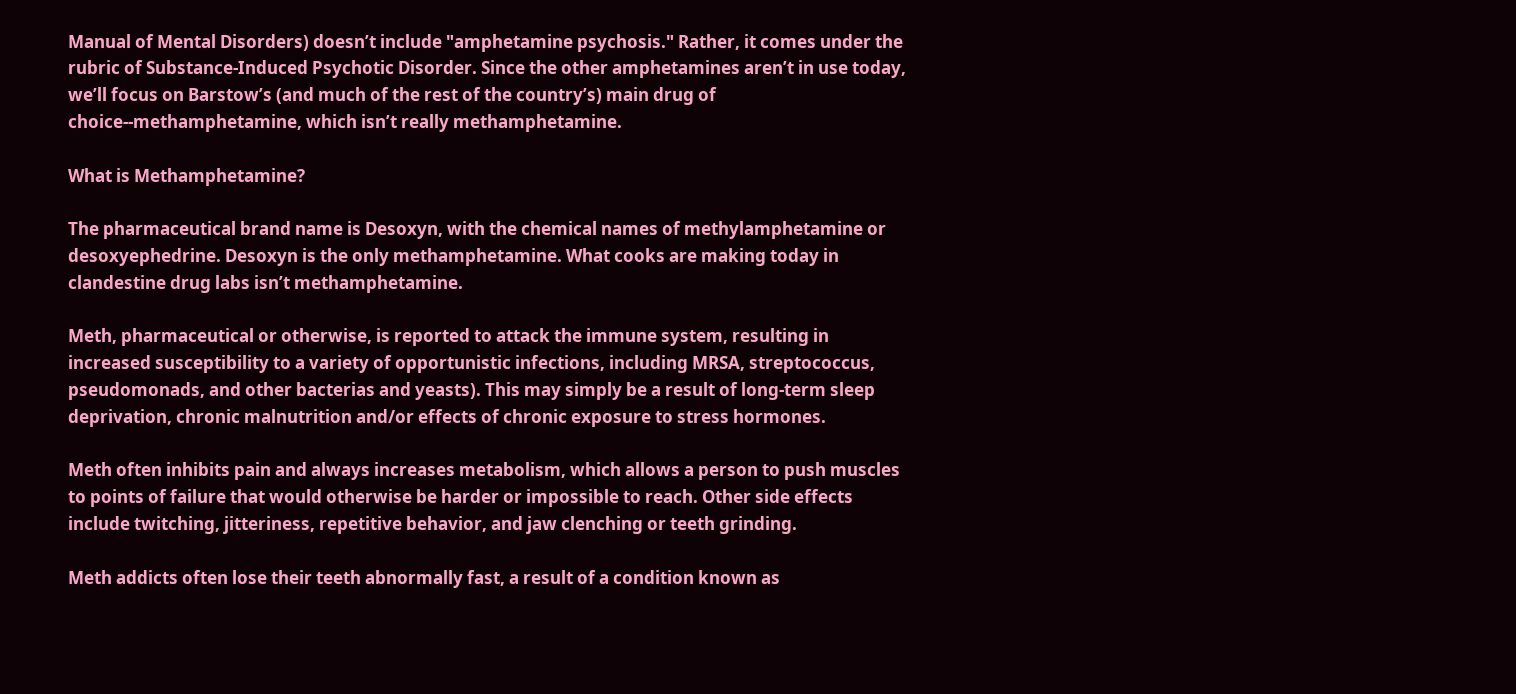Manual of Mental Disorders) doesn’t include "amphetamine psychosis." Rather, it comes under the rubric of Substance-Induced Psychotic Disorder. Since the other amphetamines aren’t in use today, we’ll focus on Barstow’s (and much of the rest of the country’s) main drug of choice--methamphetamine, which isn’t really methamphetamine.

What is Methamphetamine?

The pharmaceutical brand name is Desoxyn, with the chemical names of methylamphetamine or desoxyephedrine. Desoxyn is the only methamphetamine. What cooks are making today in clandestine drug labs isn’t methamphetamine.

Meth, pharmaceutical or otherwise, is reported to attack the immune system, resulting in increased susceptibility to a variety of opportunistic infections, including MRSA, streptococcus, pseudomonads, and other bacterias and yeasts). This may simply be a result of long-term sleep deprivation, chronic malnutrition and/or effects of chronic exposure to stress hormones.

Meth often inhibits pain and always increases metabolism, which allows a person to push muscles to points of failure that would otherwise be harder or impossible to reach. Other side effects include twitching, jitteriness, repetitive behavior, and jaw clenching or teeth grinding.

Meth addicts often lose their teeth abnormally fast, a result of a condition known as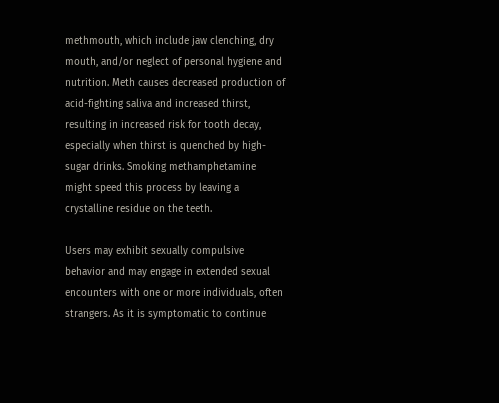methmouth, which include jaw clenching, dry mouth, and/or neglect of personal hygiene and nutrition. Meth causes decreased production of acid-fighting saliva and increased thirst, resulting in increased risk for tooth decay, especially when thirst is quenched by high-sugar drinks. Smoking methamphetamine might speed this process by leaving a crystalline residue on the teeth.

Users may exhibit sexually compulsive behavior and may engage in extended sexual encounters with one or more individuals, often strangers. As it is symptomatic to continue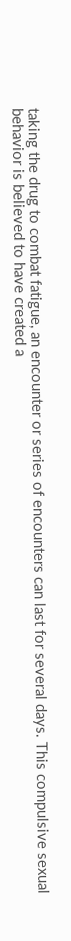taking the drug to combat fatigue, an encounter or series of encounters can last for several days. This compulsive sexual behavior is believed to have created a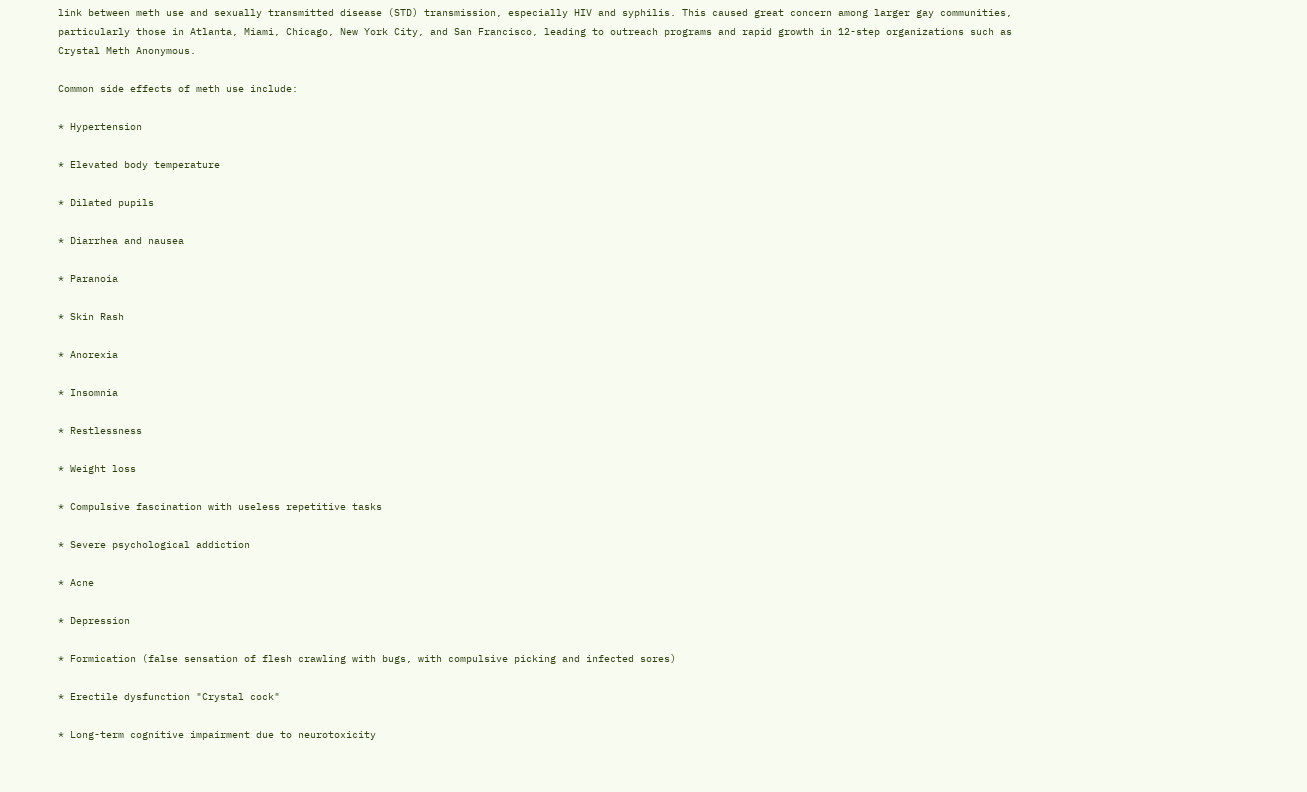link between meth use and sexually transmitted disease (STD) transmission, especially HIV and syphilis. This caused great concern among larger gay communities, particularly those in Atlanta, Miami, Chicago, New York City, and San Francisco, leading to outreach programs and rapid growth in 12-step organizations such as Crystal Meth Anonymous.

Common side effects of meth use include:

* Hypertension

* Elevated body temperature

* Dilated pupils

* Diarrhea and nausea

* Paranoia

* Skin Rash

* Anorexia

* Insomnia

* Restlessness

* Weight loss

* Compulsive fascination with useless repetitive tasks

* Severe psychological addiction

* Acne

* Depression

* Formication (false sensation of flesh crawling with bugs, with compulsive picking and infected sores)

* Erectile dysfunction "Crystal cock"

* Long-term cognitive impairment due to neurotoxicity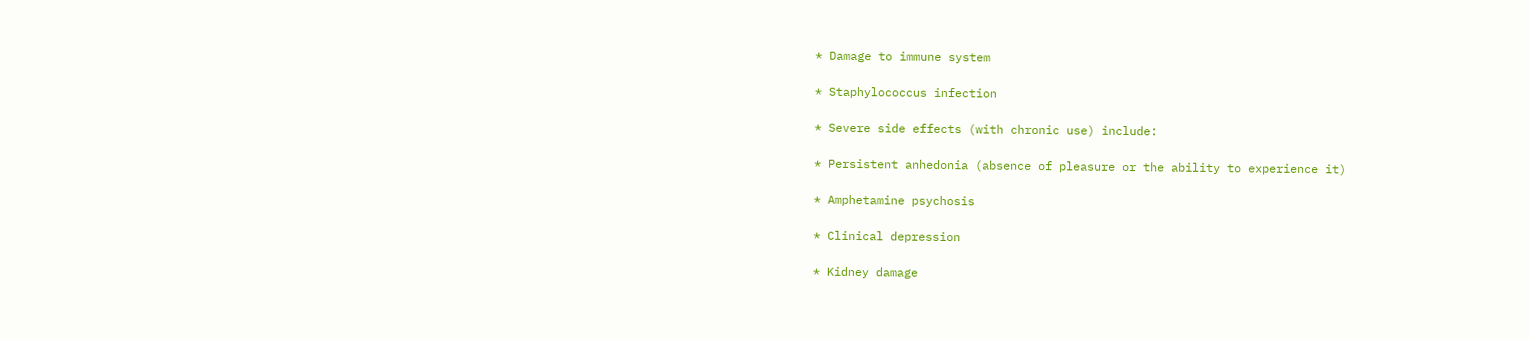* Damage to immune system

* Staphylococcus infection

* Severe side effects (with chronic use) include:

* Persistent anhedonia (absence of pleasure or the ability to experience it)

* Amphetamine psychosis

* Clinical depression

* Kidney damage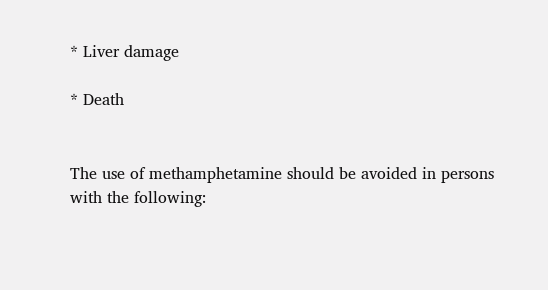* Liver damage

* Death


The use of methamphetamine should be avoided in persons with the following: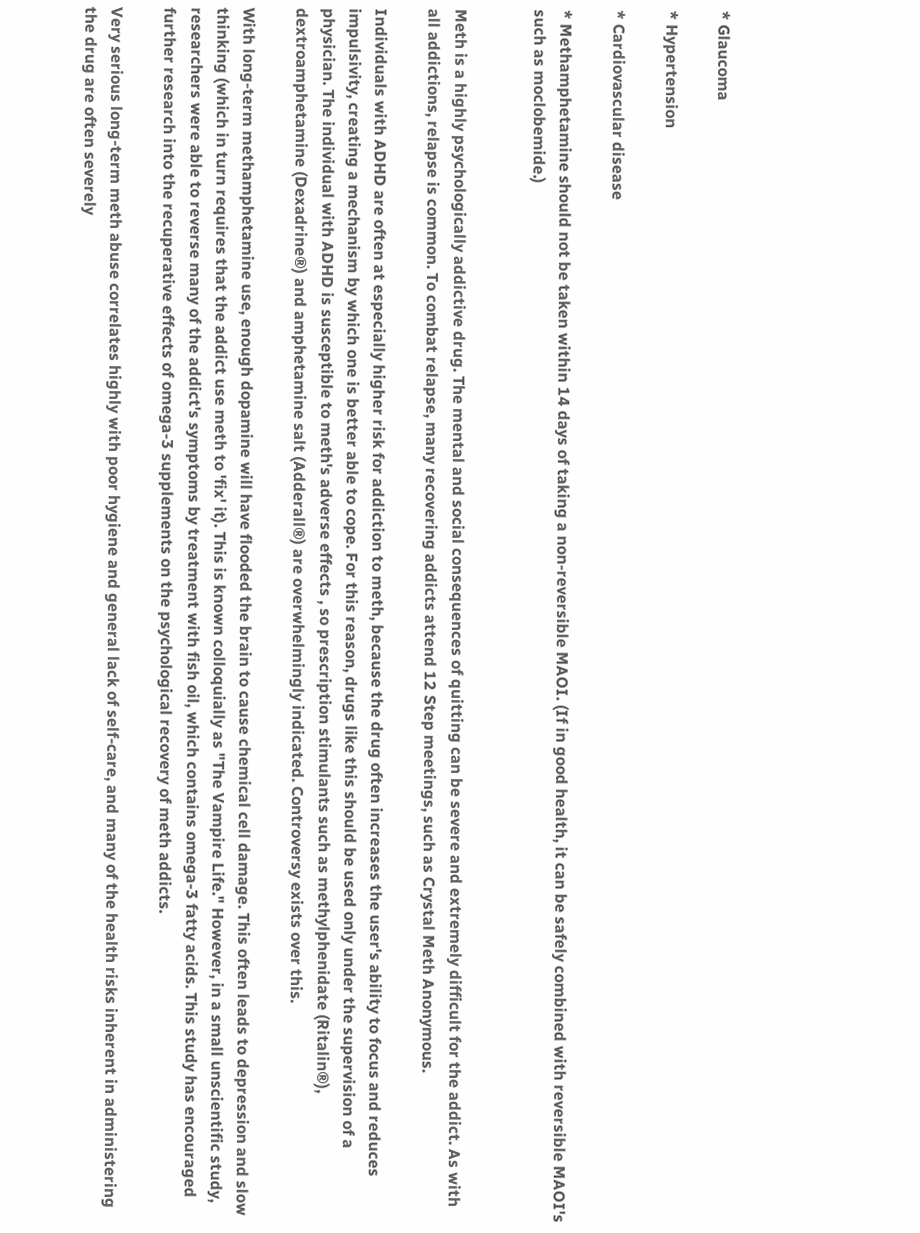* Glaucoma

* Hypertension

* Cardiovascular disease

* Methamphetamine should not be taken within 14 days of taking a non-reversible MAOI. (If in good health, it can be safely combined with reversible MAOI's such as moclobemide.)


Meth is a highly psychologically addictive drug. The mental and social consequences of quitting can be severe and extremely difficult for the addict. As with all addictions, relapse is common. To combat relapse, many recovering addicts attend 12 Step meetings, such as Crystal Meth Anonymous.

Individuals with ADHD are often at especially higher risk for addiction to meth, because the drug often increases the user's ability to focus and reduces impulsivity, creating a mechanism by which one is better able to cope. For this reason, drugs like this should be used only under the supervision of a physician. The individual with ADHD is susceptible to meth's adverse effects , so prescription stimulants such as methylphenidate (Ritalin®), dextroamphetamine (Dexadrine®) and amphetamine salt (Adderall®) are overwhelmingly indicated. Controversy exists over this.

With long-term methamphetamine use, enough dopamine will have flooded the brain to cause chemical cell damage. This often leads to depression and slow thinking (which in turn requires that the addict use meth to 'fix' it). This is known colloquially as "The Vampire Life." However, in a small unscientific study, researchers were able to reverse many of the addict's symptoms by treatment with fish oil, which contains omega-3 fatty acids. This study has encouraged further research into the recuperative effects of omega-3 supplements on the psychological recovery of meth addicts.

Very serious long-term meth abuse correlates highly with poor hygiene and general lack of self-care, and many of the health risks inherent in administering the drug are often severely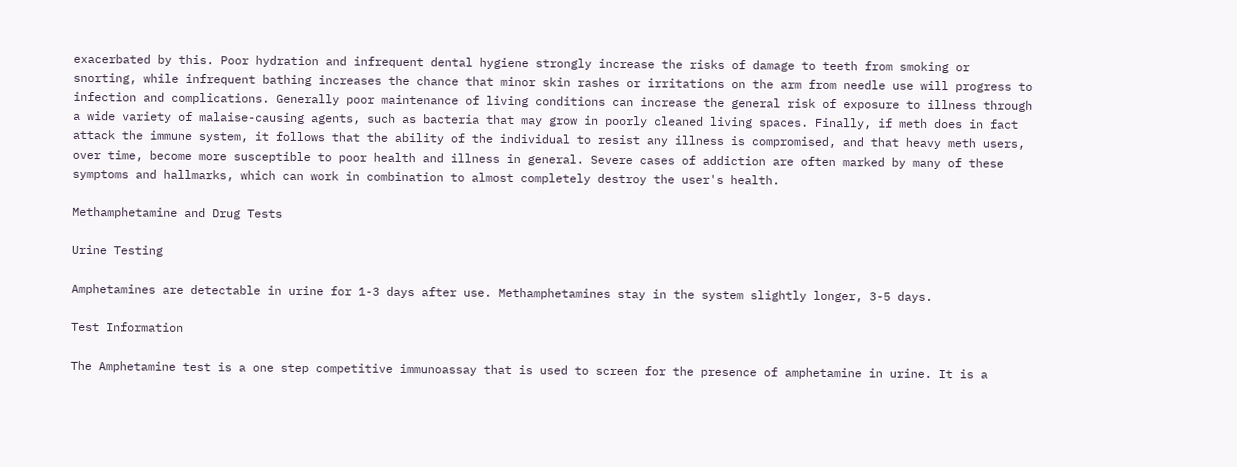exacerbated by this. Poor hydration and infrequent dental hygiene strongly increase the risks of damage to teeth from smoking or snorting, while infrequent bathing increases the chance that minor skin rashes or irritations on the arm from needle use will progress to infection and complications. Generally poor maintenance of living conditions can increase the general risk of exposure to illness through a wide variety of malaise-causing agents, such as bacteria that may grow in poorly cleaned living spaces. Finally, if meth does in fact attack the immune system, it follows that the ability of the individual to resist any illness is compromised, and that heavy meth users, over time, become more susceptible to poor health and illness in general. Severe cases of addiction are often marked by many of these symptoms and hallmarks, which can work in combination to almost completely destroy the user's health.

Methamphetamine and Drug Tests

Urine Testing

Amphetamines are detectable in urine for 1-3 days after use. Methamphetamines stay in the system slightly longer, 3-5 days.

Test Information

The Amphetamine test is a one step competitive immunoassay that is used to screen for the presence of amphetamine in urine. It is a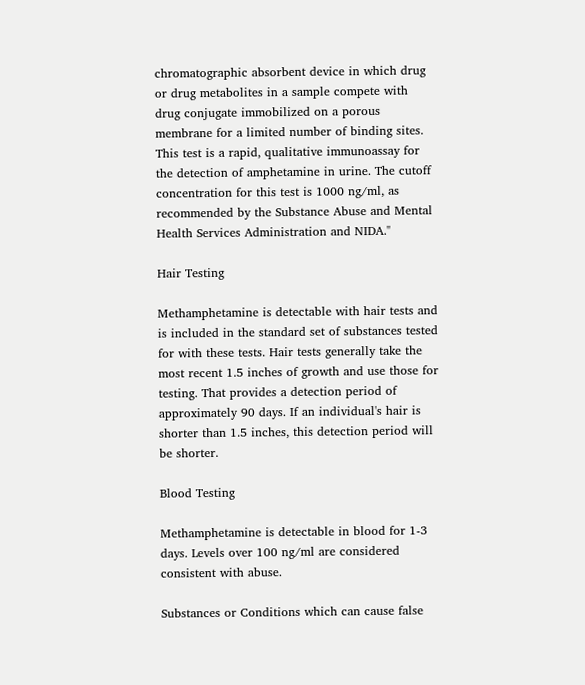chromatographic absorbent device in which drug or drug metabolites in a sample compete with drug conjugate immobilized on a porous membrane for a limited number of binding sites. This test is a rapid, qualitative immunoassay for the detection of amphetamine in urine. The cutoff concentration for this test is 1000 ng/ml, as recommended by the Substance Abuse and Mental Health Services Administration and NIDA."

Hair Testing

Methamphetamine is detectable with hair tests and is included in the standard set of substances tested for with these tests. Hair tests generally take the most recent 1.5 inches of growth and use those for testing. That provides a detection period of approximately 90 days. If an individual's hair is shorter than 1.5 inches, this detection period will be shorter.

Blood Testing

Methamphetamine is detectable in blood for 1-3 days. Levels over 100 ng/ml are considered consistent with abuse.

Substances or Conditions which can cause false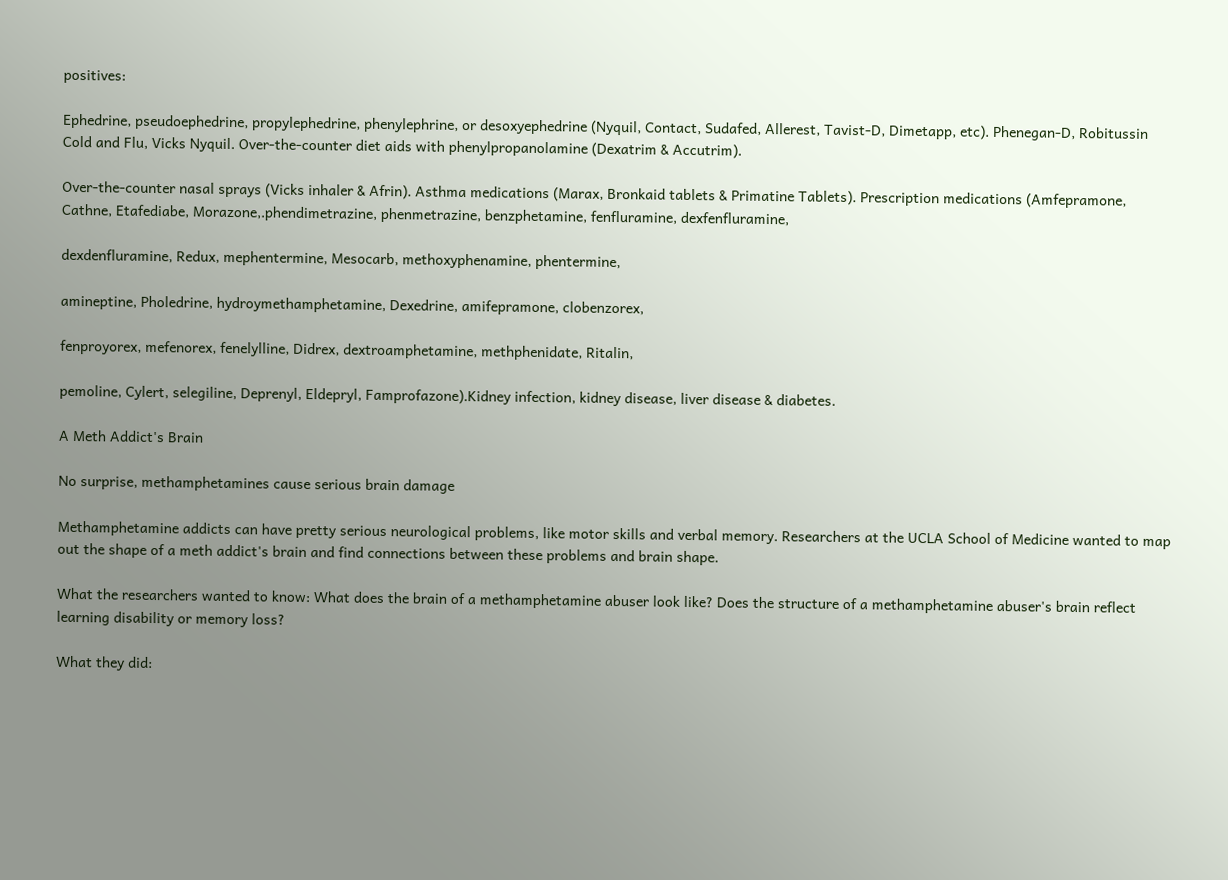positives:

Ephedrine, pseudoephedrine, propylephedrine, phenylephrine, or desoxyephedrine (Nyquil, Contact, Sudafed, Allerest, Tavist-D, Dimetapp, etc). Phenegan-D, Robitussin Cold and Flu, Vicks Nyquil. Over-the-counter diet aids with phenylpropanolamine (Dexatrim & Accutrim).

Over-the-counter nasal sprays (Vicks inhaler & Afrin). Asthma medications (Marax, Bronkaid tablets & Primatine Tablets). Prescription medications (Amfepramone, Cathne, Etafediabe, Morazone,.phendimetrazine, phenmetrazine, benzphetamine, fenfluramine, dexfenfluramine,

dexdenfluramine, Redux, mephentermine, Mesocarb, methoxyphenamine, phentermine,

amineptine, Pholedrine, hydroymethamphetamine, Dexedrine, amifepramone, clobenzorex,

fenproyorex, mefenorex, fenelylline, Didrex, dextroamphetamine, methphenidate, Ritalin,

pemoline, Cylert, selegiline, Deprenyl, Eldepryl, Famprofazone).Kidney infection, kidney disease, liver disease & diabetes.

A Meth Addict's Brain

No surprise, methamphetamines cause serious brain damage

Methamphetamine addicts can have pretty serious neurological problems, like motor skills and verbal memory. Researchers at the UCLA School of Medicine wanted to map out the shape of a meth addict's brain and find connections between these problems and brain shape.

What the researchers wanted to know: What does the brain of a methamphetamine abuser look like? Does the structure of a methamphetamine abuser's brain reflect learning disability or memory loss?

What they did: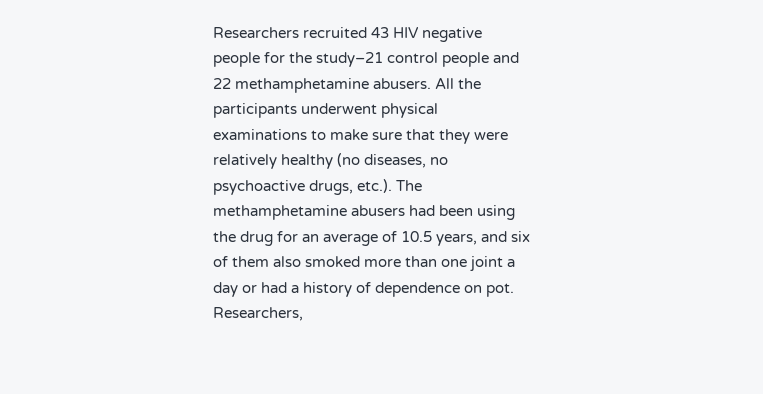Researchers recruited 43 HIV negative people for the study–21 control people and 22 methamphetamine abusers. All the participants underwent physical examinations to make sure that they were relatively healthy (no diseases, no psychoactive drugs, etc.). The methamphetamine abusers had been using the drug for an average of 10.5 years, and six of them also smoked more than one joint a day or had a history of dependence on pot. Researchers,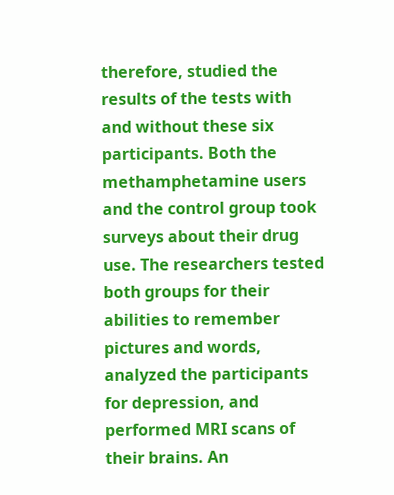therefore, studied the results of the tests with and without these six participants. Both the methamphetamine users and the control group took surveys about their drug use. The researchers tested both groups for their abilities to remember pictures and words, analyzed the participants for depression, and performed MRI scans of their brains. An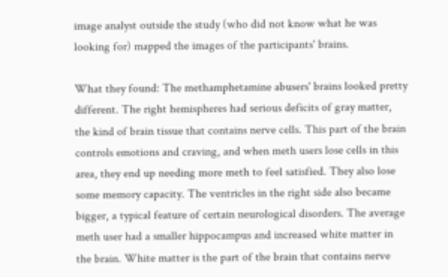image analyst outside the study (who did not know what he was looking for) mapped the images of the participants' brains.

What they found: The methamphetamine abusers' brains looked pretty different. The right hemispheres had serious deficits of gray matter, the kind of brain tissue that contains nerve cells. This part of the brain controls emotions and craving, and when meth users lose cells in this area, they end up needing more meth to feel satisfied. They also lose some memory capacity. The ventricles in the right side also became bigger, a typical feature of certain neurological disorders. The average meth user had a smaller hippocampus and increased white matter in the brain. White matter is the part of the brain that contains nerve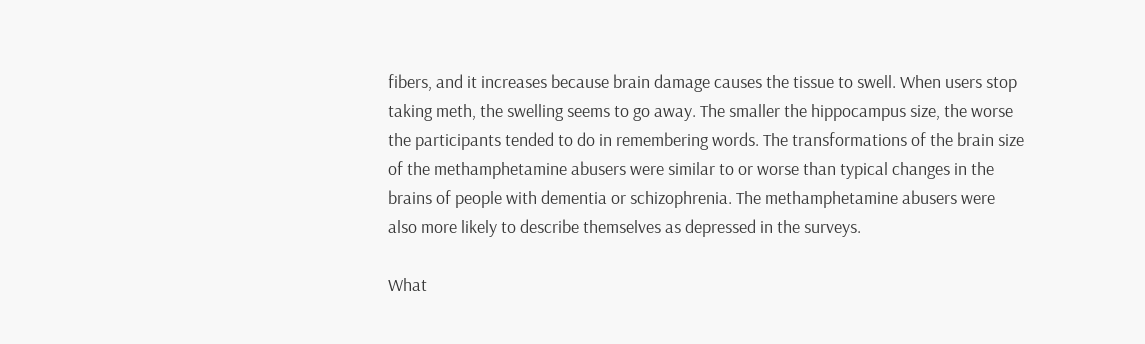fibers, and it increases because brain damage causes the tissue to swell. When users stop taking meth, the swelling seems to go away. The smaller the hippocampus size, the worse the participants tended to do in remembering words. The transformations of the brain size of the methamphetamine abusers were similar to or worse than typical changes in the brains of people with dementia or schizophrenia. The methamphetamine abusers were also more likely to describe themselves as depressed in the surveys.

What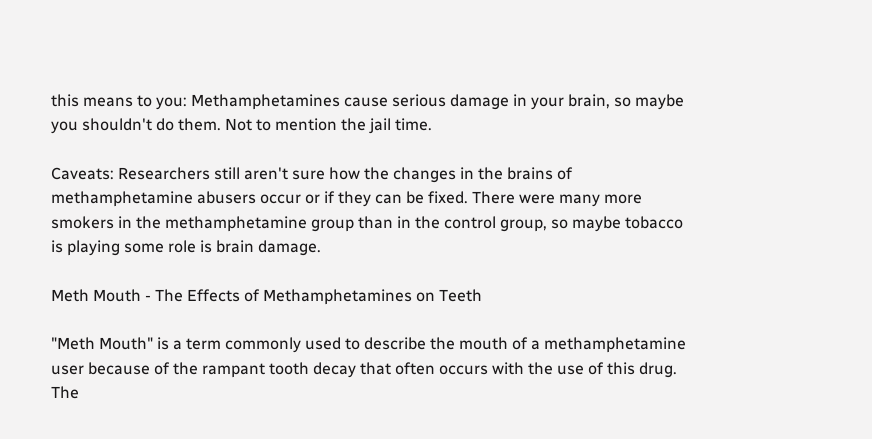this means to you: Methamphetamines cause serious damage in your brain, so maybe you shouldn't do them. Not to mention the jail time.

Caveats: Researchers still aren't sure how the changes in the brains of methamphetamine abusers occur or if they can be fixed. There were many more smokers in the methamphetamine group than in the control group, so maybe tobacco is playing some role is brain damage.

Meth Mouth - The Effects of Methamphetamines on Teeth

"Meth Mouth" is a term commonly used to describe the mouth of a methamphetamine user because of the rampant tooth decay that often occurs with the use of this drug. The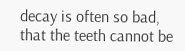decay is often so bad, that the teeth cannot be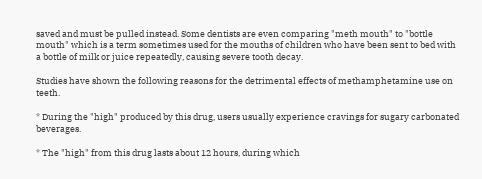saved and must be pulled instead. Some dentists are even comparing "meth mouth" to "bottle mouth" which is a term sometimes used for the mouths of children who have been sent to bed with a bottle of milk or juice repeatedly, causing severe tooth decay.

Studies have shown the following reasons for the detrimental effects of methamphetamine use on teeth.

* During the "high" produced by this drug, users usually experience cravings for sugary carbonated beverages.

* The "high" from this drug lasts about 12 hours, during which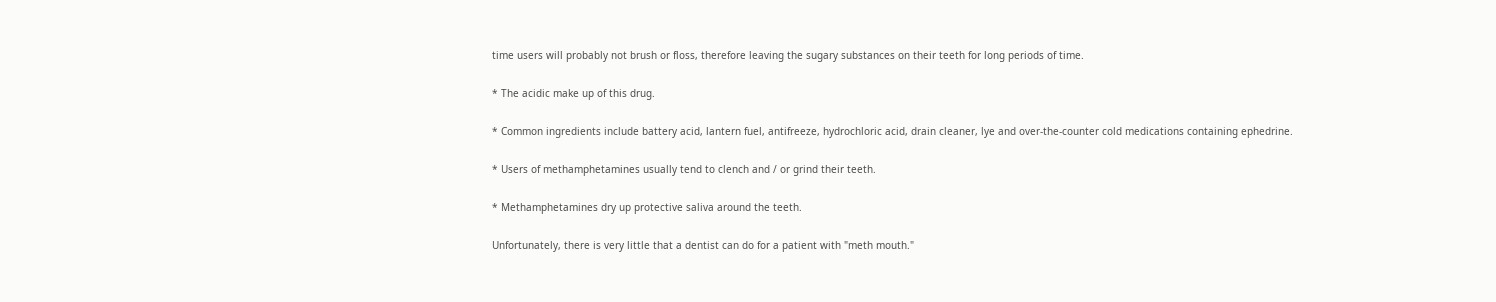time users will probably not brush or floss, therefore leaving the sugary substances on their teeth for long periods of time.

* The acidic make up of this drug.

* Common ingredients include battery acid, lantern fuel, antifreeze, hydrochloric acid, drain cleaner, lye and over-the-counter cold medications containing ephedrine.

* Users of methamphetamines usually tend to clench and / or grind their teeth.

* Methamphetamines dry up protective saliva around the teeth.

Unfortunately, there is very little that a dentist can do for a patient with "meth mouth."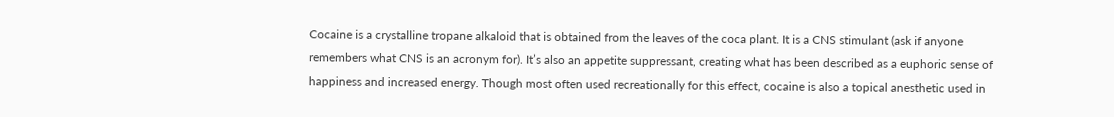Cocaine is a crystalline tropane alkaloid that is obtained from the leaves of the coca plant. It is a CNS stimulant (ask if anyone remembers what CNS is an acronym for). It’s also an appetite suppressant, creating what has been described as a euphoric sense of happiness and increased energy. Though most often used recreationally for this effect, cocaine is also a topical anesthetic used in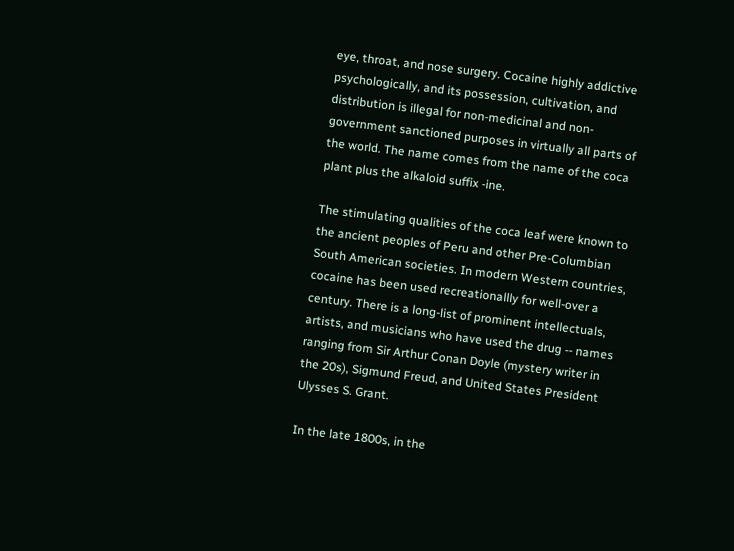eye, throat, and nose surgery. Cocaine highly addictive psychologically, and its possession, cultivation, and distribution is illegal for non-medicinal and non-government sanctioned purposes in virtually all parts of the world. The name comes from the name of the coca plant plus the alkaloid suffix -ine.

The stimulating qualities of the coca leaf were known to the ancient peoples of Peru and other Pre-Columbian South American societies. In modern Western countries, cocaine has been used recreationallly for well-over a century. There is a long-list of prominent intellectuals, artists, and musicians who have used the drug -- names ranging from Sir Arthur Conan Doyle (mystery writer in the 20s), Sigmund Freud, and United States President Ulysses S. Grant.

In the late 1800s, in the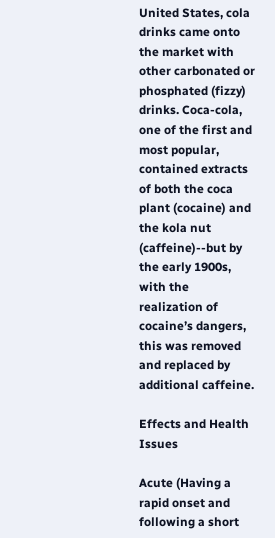United States, cola drinks came onto the market with other carbonated or phosphated (fizzy) drinks. Coca-cola, one of the first and most popular, contained extracts of both the coca plant (cocaine) and the kola nut (caffeine)--but by the early 1900s, with the realization of cocaine’s dangers, this was removed and replaced by additional caffeine.

Effects and Health Issues

Acute (Having a rapid onset and following a short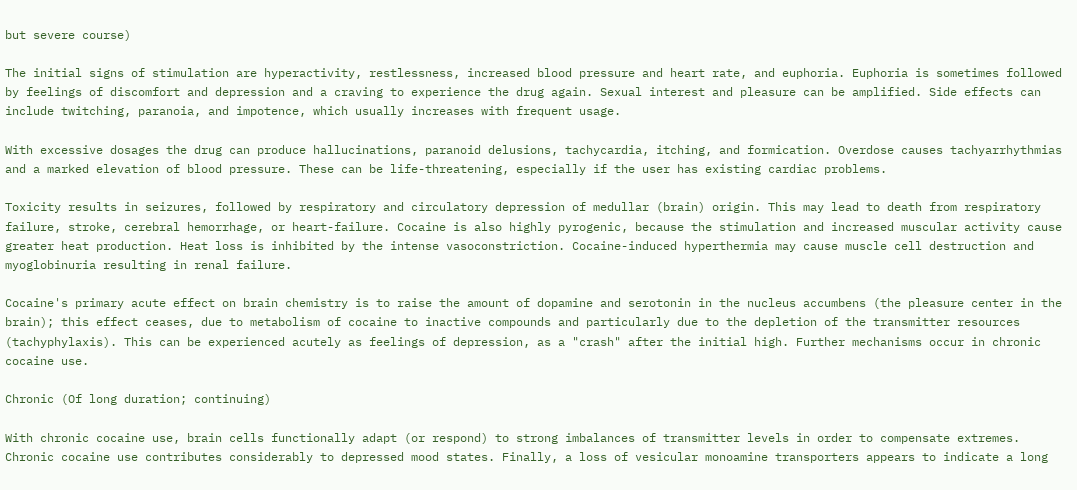but severe course)

The initial signs of stimulation are hyperactivity, restlessness, increased blood pressure and heart rate, and euphoria. Euphoria is sometimes followed by feelings of discomfort and depression and a craving to experience the drug again. Sexual interest and pleasure can be amplified. Side effects can include twitching, paranoia, and impotence, which usually increases with frequent usage.

With excessive dosages the drug can produce hallucinations, paranoid delusions, tachycardia, itching, and formication. Overdose causes tachyarrhythmias and a marked elevation of blood pressure. These can be life-threatening, especially if the user has existing cardiac problems.

Toxicity results in seizures, followed by respiratory and circulatory depression of medullar (brain) origin. This may lead to death from respiratory failure, stroke, cerebral hemorrhage, or heart-failure. Cocaine is also highly pyrogenic, because the stimulation and increased muscular activity cause greater heat production. Heat loss is inhibited by the intense vasoconstriction. Cocaine-induced hyperthermia may cause muscle cell destruction and myoglobinuria resulting in renal failure.

Cocaine's primary acute effect on brain chemistry is to raise the amount of dopamine and serotonin in the nucleus accumbens (the pleasure center in the brain); this effect ceases, due to metabolism of cocaine to inactive compounds and particularly due to the depletion of the transmitter resources (tachyphylaxis). This can be experienced acutely as feelings of depression, as a "crash" after the initial high. Further mechanisms occur in chronic cocaine use.

Chronic (Of long duration; continuing)

With chronic cocaine use, brain cells functionally adapt (or respond) to strong imbalances of transmitter levels in order to compensate extremes. Chronic cocaine use contributes considerably to depressed mood states. Finally, a loss of vesicular monoamine transporters appears to indicate a long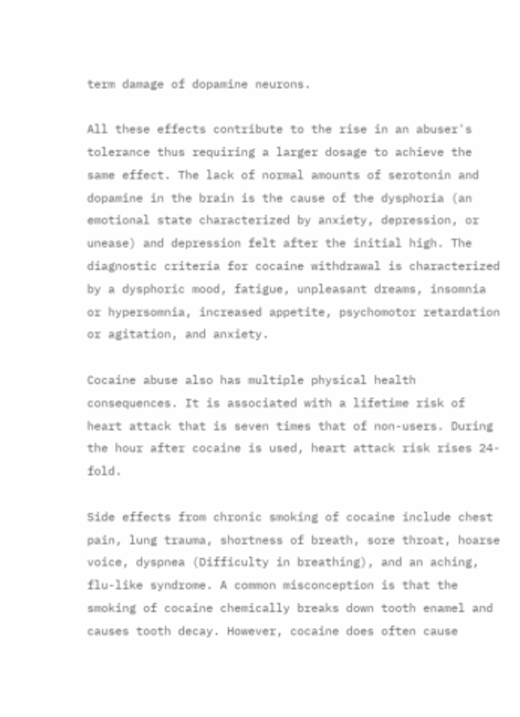term damage of dopamine neurons.

All these effects contribute to the rise in an abuser's tolerance thus requiring a larger dosage to achieve the same effect. The lack of normal amounts of serotonin and dopamine in the brain is the cause of the dysphoria (an emotional state characterized by anxiety, depression, or unease) and depression felt after the initial high. The diagnostic criteria for cocaine withdrawal is characterized by a dysphoric mood, fatigue, unpleasant dreams, insomnia or hypersomnia, increased appetite, psychomotor retardation or agitation, and anxiety.

Cocaine abuse also has multiple physical health consequences. It is associated with a lifetime risk of heart attack that is seven times that of non-users. During the hour after cocaine is used, heart attack risk rises 24-fold.

Side effects from chronic smoking of cocaine include chest pain, lung trauma, shortness of breath, sore throat, hoarse voice, dyspnea (Difficulty in breathing), and an aching, flu-like syndrome. A common misconception is that the smoking of cocaine chemically breaks down tooth enamel and causes tooth decay. However, cocaine does often cause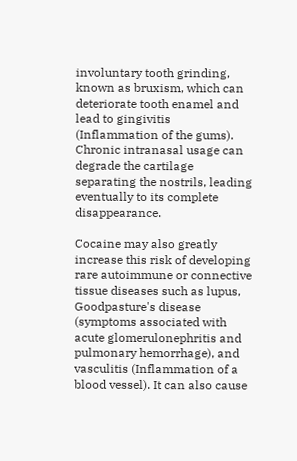involuntary tooth grinding, known as bruxism, which can deteriorate tooth enamel and lead to gingivitis (Inflammation of the gums). Chronic intranasal usage can degrade the cartilage separating the nostrils, leading eventually to its complete disappearance.

Cocaine may also greatly increase this risk of developing rare autoimmune or connective tissue diseases such as lupus, Goodpasture's disease (symptoms associated with acute glomerulonephritis and pulmonary hemorrhage), and vasculitis (Inflammation of a blood vessel). It can also cause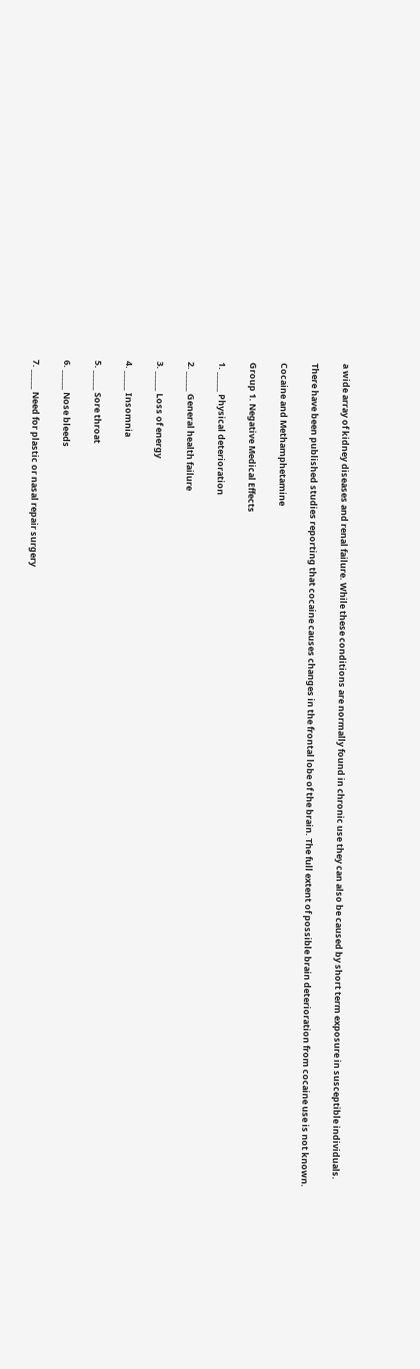a wide array of kidney diseases and renal failure. While these conditions are normally found in chronic use they can also be caused by short term exposure in susceptible individuals.

There have been published studies reporting that cocaine causes changes in the frontal lobe of the brain. The full extent of possible brain deterioration from cocaine use is not known.

Cocaine and Methamphetamine

Group 1. Negative Medical Effects

1. _____ Physical deterioration

2. _____ General health failure

3. _____ Loss of energy

4. _____ Insomnia

5. _____ Sore throat

6. _____ Nose bleeds

7. _____ Need for plastic or nasal repair surgery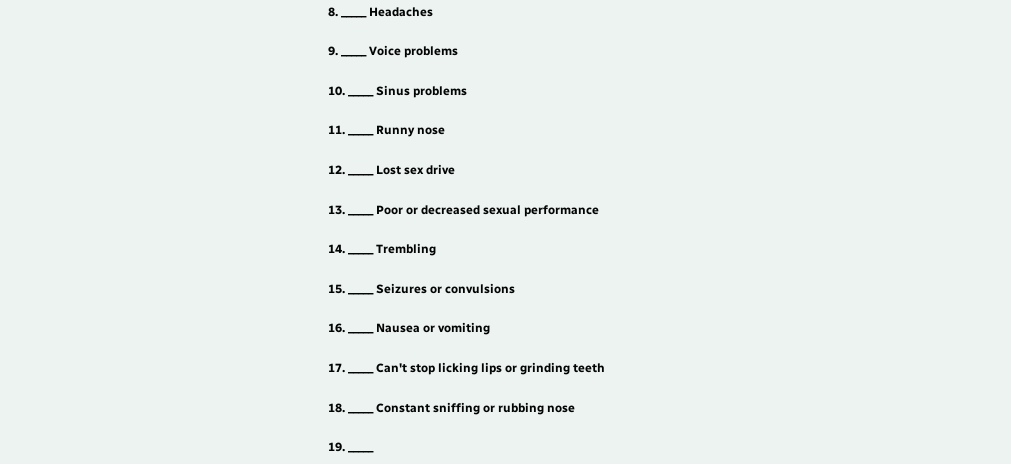8. _____ Headaches

9. _____ Voice problems

10. _____ Sinus problems

11. _____ Runny nose

12. _____ Lost sex drive

13. _____ Poor or decreased sexual performance

14. _____ Trembling

15. _____ Seizures or convulsions

16. _____ Nausea or vomiting

17. _____ Can't stop licking lips or grinding teeth

18. _____ Constant sniffing or rubbing nose

19. _____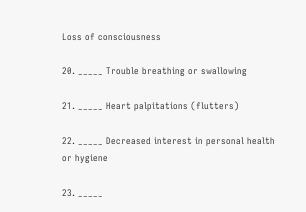Loss of consciousness

20. _____ Trouble breathing or swallowing

21. _____ Heart palpitations (flutters)

22. _____ Decreased interest in personal health or hygiene

23. _____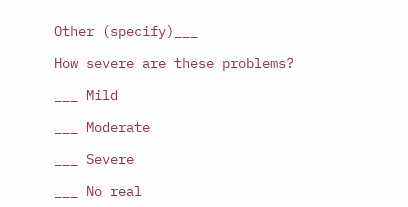Other (specify)___

How severe are these problems?

___ Mild

___ Moderate

___ Severe

___ No real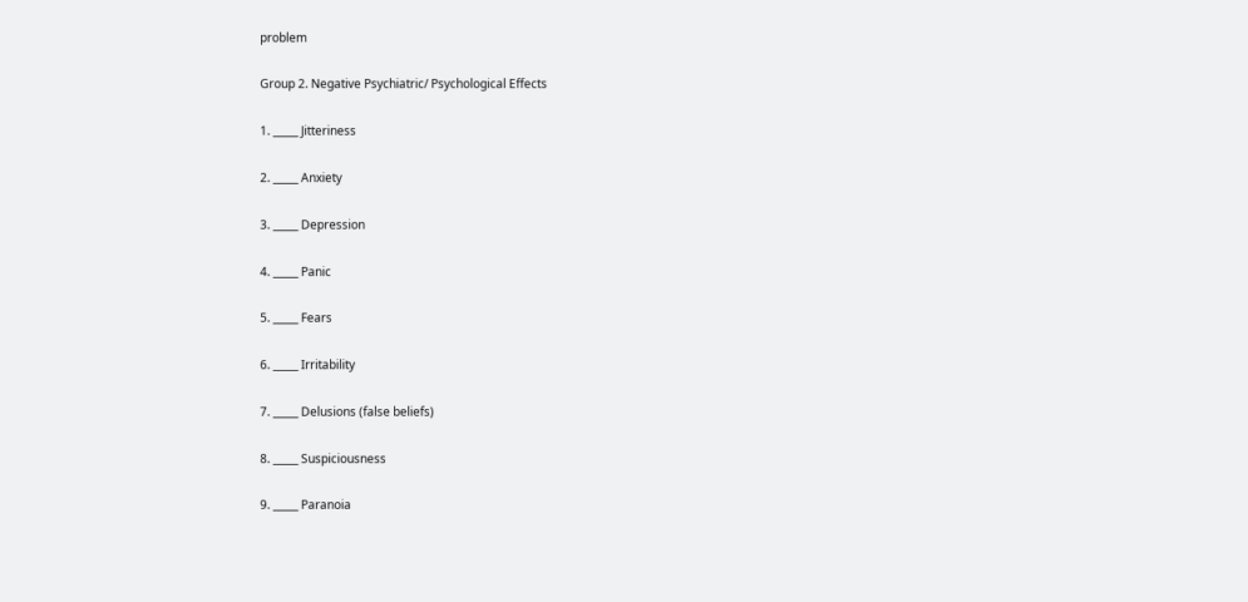problem

Group 2. Negative Psychiatric/ Psychological Effects

1. _____ Jitteriness

2. _____ Anxiety

3. _____ Depression

4. _____ Panic

5. _____ Fears

6. _____ Irritability

7. _____ Delusions (false beliefs)

8. _____ Suspiciousness

9. _____ Paranoia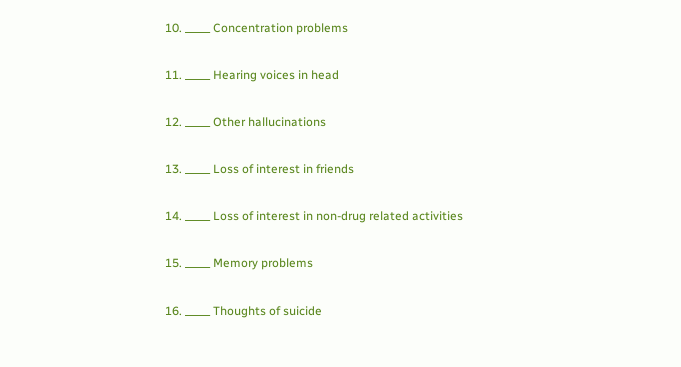10. _____ Concentration problems

11. _____ Hearing voices in head

12. _____ Other hallucinations

13. _____ Loss of interest in friends

14. _____ Loss of interest in non-drug related activities

15. _____ Memory problems

16. _____ Thoughts of suicide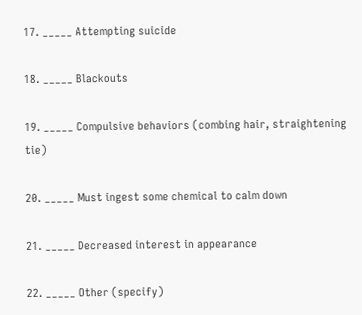17. _____ Attempting suicide

18. _____ Blackouts

19. _____ Compulsive behaviors (combing hair, straightening tie)

20. _____ Must ingest some chemical to calm down

21. _____ Decreased interest in appearance

22. _____ Other (specify)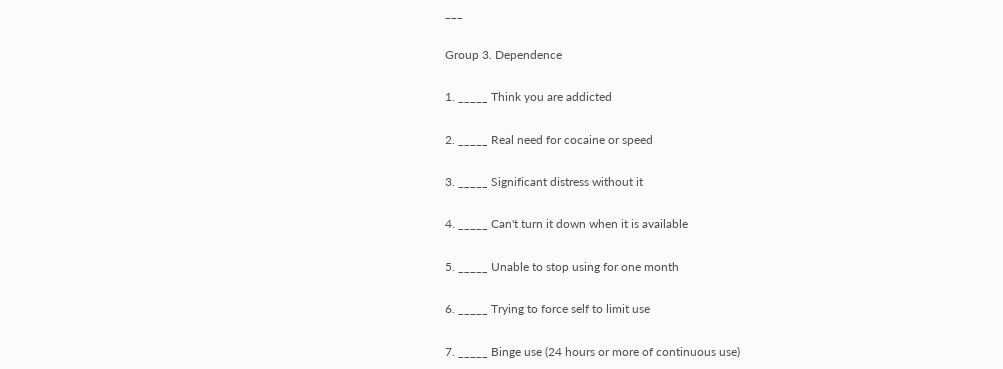___

Group 3. Dependence

1. _____ Think you are addicted

2. _____ Real need for cocaine or speed

3. _____ Significant distress without it

4. _____ Can't turn it down when it is available

5. _____ Unable to stop using for one month

6. _____ Trying to force self to limit use

7. _____ Binge use (24 hours or more of continuous use)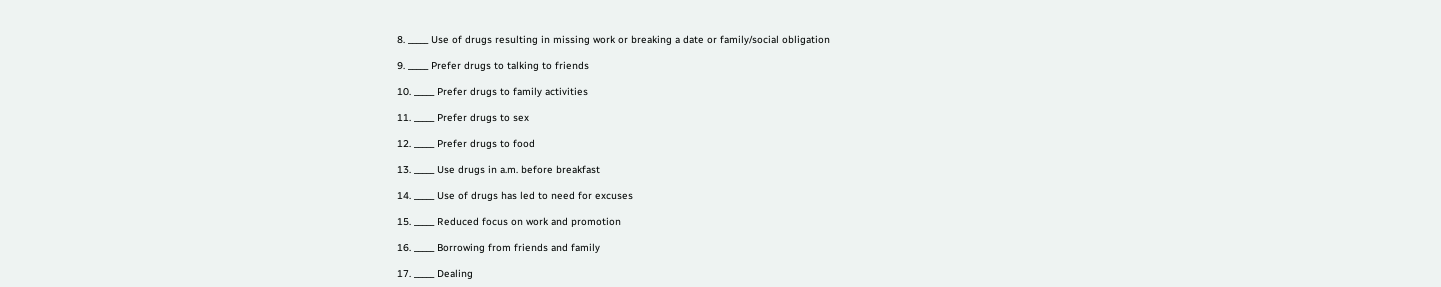8. _____ Use of drugs resulting in missing work or breaking a date or family/social obligation

9. _____ Prefer drugs to talking to friends

10. _____ Prefer drugs to family activities

11. _____ Prefer drugs to sex

12. _____ Prefer drugs to food

13. _____ Use drugs in a.m. before breakfast

14. _____ Use of drugs has led to need for excuses

15. _____ Reduced focus on work and promotion

16. _____ Borrowing from friends and family

17. _____ Dealing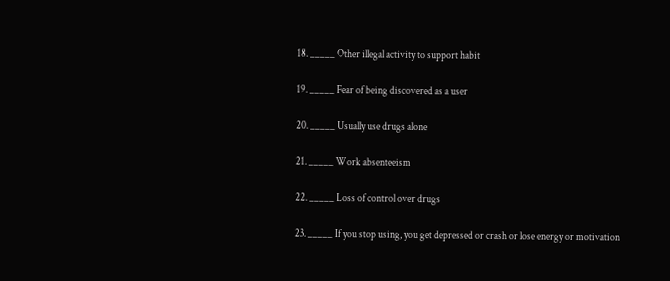18. _____ Other illegal activity to support habit

19. _____ Fear of being discovered as a user

20. _____ Usually use drugs alone

21. _____ Work absenteeism

22. _____ Loss of control over drugs

23. _____ If you stop using, you get depressed or crash or lose energy or motivation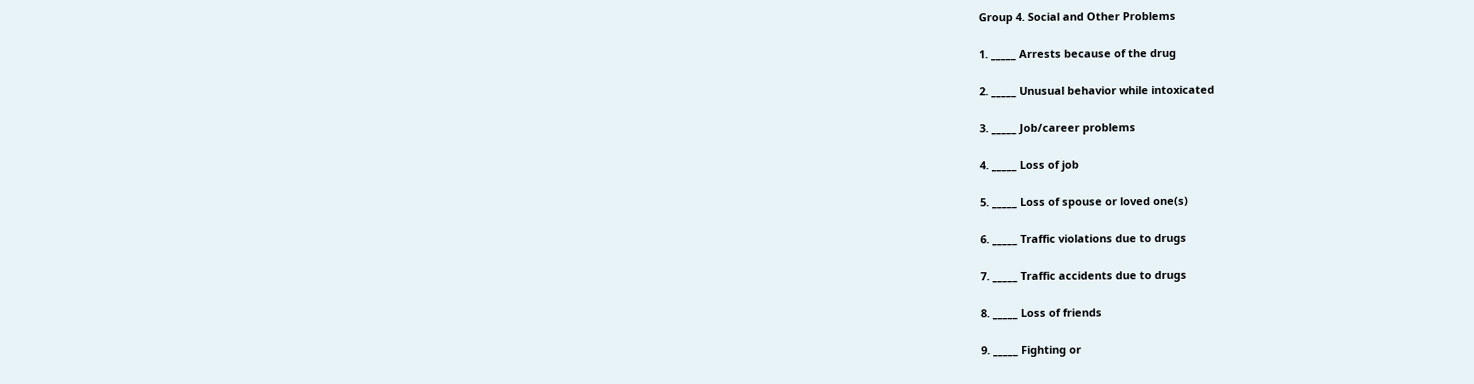Group 4. Social and Other Problems

1. _____ Arrests because of the drug

2. _____ Unusual behavior while intoxicated

3. _____ Job/career problems

4. _____ Loss of job

5. _____ Loss of spouse or loved one(s)

6. _____ Traffic violations due to drugs

7. _____ Traffic accidents due to drugs

8. _____ Loss of friends

9. _____ Fighting or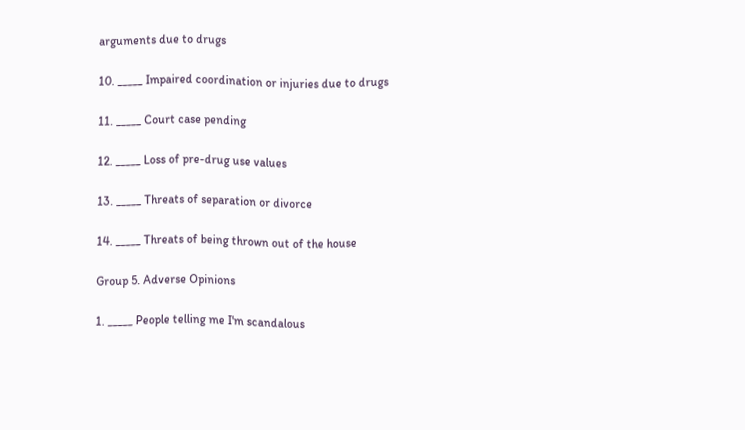arguments due to drugs

10. _____ Impaired coordination or injuries due to drugs

11. _____ Court case pending

12. _____ Loss of pre-drug use values

13. _____ Threats of separation or divorce

14. _____ Threats of being thrown out of the house

Group 5. Adverse Opinions

1. _____ People telling me I'm scandalous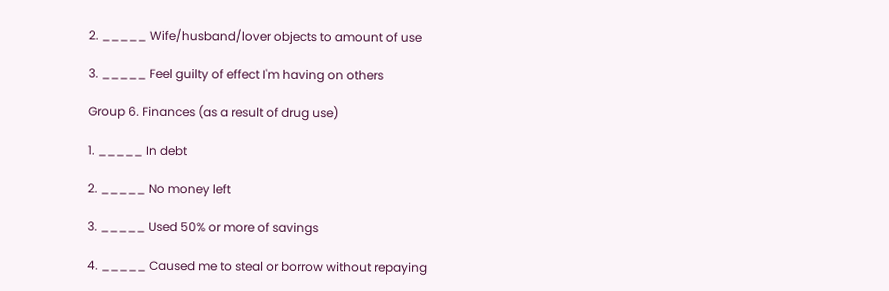2. _____ Wife/husband/lover objects to amount of use

3. _____ Feel guilty of effect I'm having on others

Group 6. Finances (as a result of drug use)

1. _____ In debt

2. _____ No money left

3. _____ Used 50% or more of savings

4. _____ Caused me to steal or borrow without repaying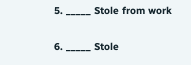5. _____ Stole from work

6. _____ Stole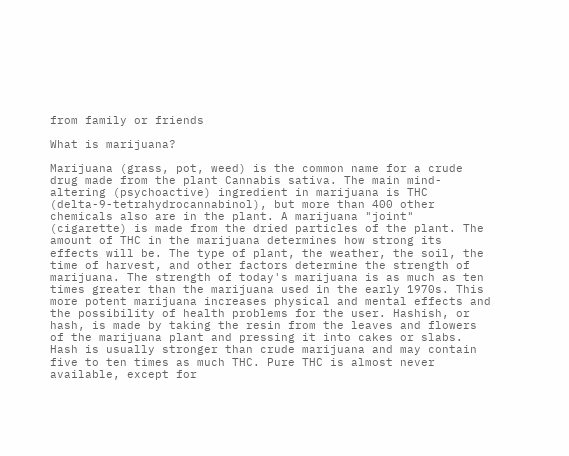from family or friends

What is marijuana?

Marijuana (grass, pot, weed) is the common name for a crude drug made from the plant Cannabis sativa. The main mind-altering (psychoactive) ingredient in marijuana is THC (delta-9-tetrahydrocannabinol), but more than 400 other chemicals also are in the plant. A marijuana "joint" (cigarette) is made from the dried particles of the plant. The amount of THC in the marijuana determines how strong its effects will be. The type of plant, the weather, the soil, the time of harvest, and other factors determine the strength of marijuana. The strength of today's marijuana is as much as ten times greater than the marijuana used in the early 1970s. This more potent marijuana increases physical and mental effects and the possibility of health problems for the user. Hashish, or hash, is made by taking the resin from the leaves and flowers of the marijuana plant and pressing it into cakes or slabs. Hash is usually stronger than crude marijuana and may contain five to ten times as much THC. Pure THC is almost never available, except for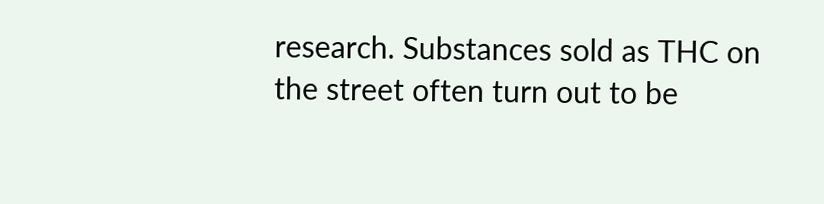research. Substances sold as THC on the street often turn out to be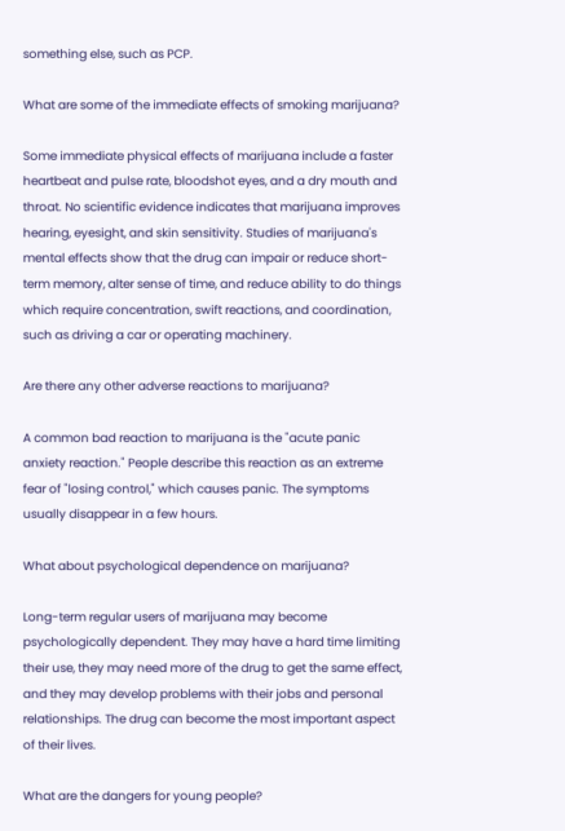something else, such as PCP.

What are some of the immediate effects of smoking marijuana?

Some immediate physical effects of marijuana include a faster heartbeat and pulse rate, bloodshot eyes, and a dry mouth and throat. No scientific evidence indicates that marijuana improves hearing, eyesight, and skin sensitivity. Studies of marijuana's mental effects show that the drug can impair or reduce short-term memory, alter sense of time, and reduce ability to do things which require concentration, swift reactions, and coordination, such as driving a car or operating machinery.

Are there any other adverse reactions to marijuana?

A common bad reaction to marijuana is the "acute panic anxiety reaction." People describe this reaction as an extreme fear of "losing control," which causes panic. The symptoms usually disappear in a few hours.

What about psychological dependence on marijuana?

Long-term regular users of marijuana may become psychologically dependent. They may have a hard time limiting their use, they may need more of the drug to get the same effect, and they may develop problems with their jobs and personal relationships. The drug can become the most important aspect of their lives.

What are the dangers for young people?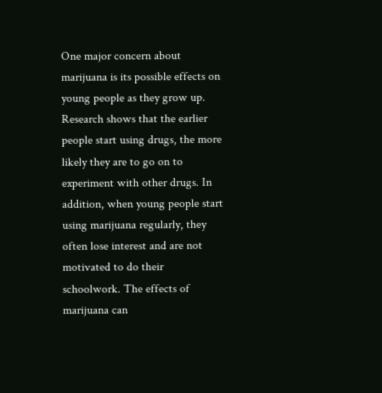One major concern about marijuana is its possible effects on young people as they grow up. Research shows that the earlier people start using drugs, the more likely they are to go on to experiment with other drugs. In addition, when young people start using marijuana regularly, they often lose interest and are not motivated to do their schoolwork. The effects of marijuana can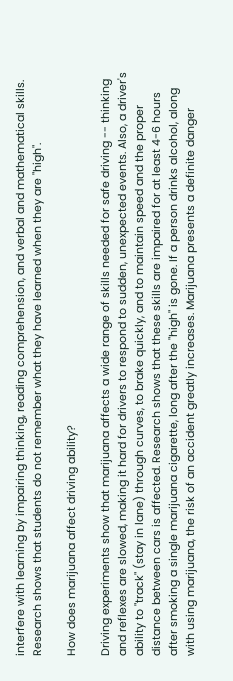interfere with learning by impairing thinking, reading comprehension, and verbal and mathematical skills. Research shows that students do not remember what they have learned when they are "high".

How does marijuana affect driving ability?

Driving experiments show that marijuana affects a wide range of skills needed for safe driving -- thinking and reflexes are slowed, making it hard for drivers to respond to sudden, unexpected events. Also, a driver's ability to "track" (stay in lane) through curves, to brake quickly, and to maintain speed and the proper distance between cars is affected. Research shows that these skills are impaired for at least 4-6 hours after smoking a single marijuana cigarette, long after the "high" is gone. If a person drinks alcohol, along with using marijuana, the risk of an accident greatly increases. Marijuana presents a definite danger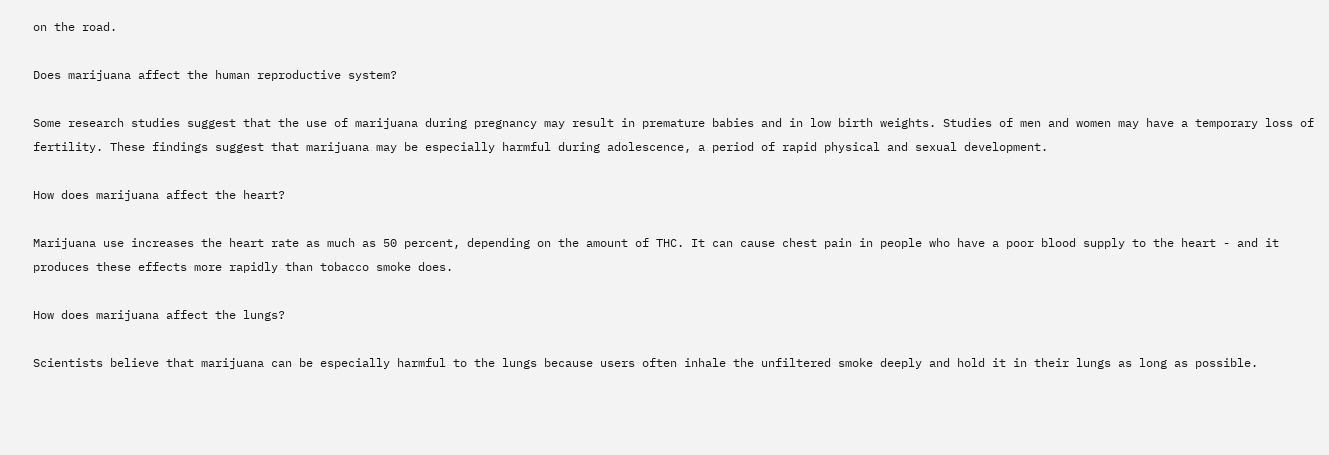on the road.

Does marijuana affect the human reproductive system?

Some research studies suggest that the use of marijuana during pregnancy may result in premature babies and in low birth weights. Studies of men and women may have a temporary loss of fertility. These findings suggest that marijuana may be especially harmful during adolescence, a period of rapid physical and sexual development.

How does marijuana affect the heart?

Marijuana use increases the heart rate as much as 50 percent, depending on the amount of THC. It can cause chest pain in people who have a poor blood supply to the heart - and it produces these effects more rapidly than tobacco smoke does.

How does marijuana affect the lungs?

Scientists believe that marijuana can be especially harmful to the lungs because users often inhale the unfiltered smoke deeply and hold it in their lungs as long as possible.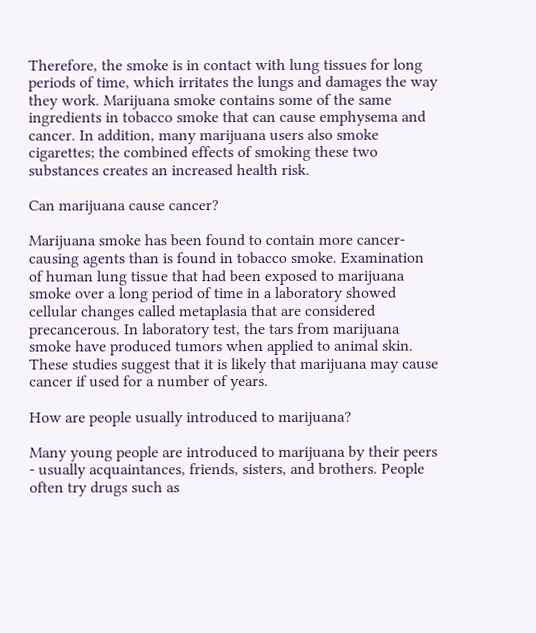Therefore, the smoke is in contact with lung tissues for long periods of time, which irritates the lungs and damages the way they work. Marijuana smoke contains some of the same ingredients in tobacco smoke that can cause emphysema and cancer. In addition, many marijuana users also smoke cigarettes; the combined effects of smoking these two substances creates an increased health risk.

Can marijuana cause cancer?

Marijuana smoke has been found to contain more cancer-causing agents than is found in tobacco smoke. Examination of human lung tissue that had been exposed to marijuana smoke over a long period of time in a laboratory showed cellular changes called metaplasia that are considered precancerous. In laboratory test, the tars from marijuana smoke have produced tumors when applied to animal skin. These studies suggest that it is likely that marijuana may cause cancer if used for a number of years.

How are people usually introduced to marijuana?

Many young people are introduced to marijuana by their peers - usually acquaintances, friends, sisters, and brothers. People often try drugs such as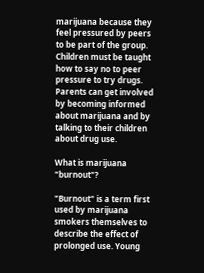marijuana because they feel pressured by peers to be part of the group. Children must be taught how to say no to peer pressure to try drugs. Parents can get involved by becoming informed about marijuana and by talking to their children about drug use.

What is marijuana "burnout"?

"Burnout" is a term first used by marijuana smokers themselves to describe the effect of prolonged use. Young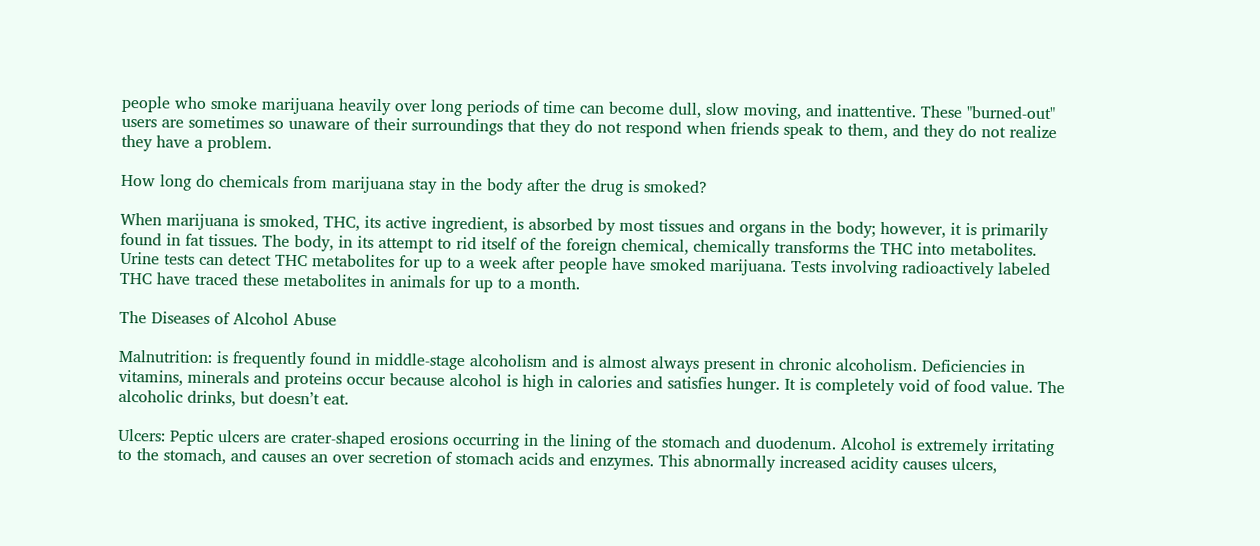people who smoke marijuana heavily over long periods of time can become dull, slow moving, and inattentive. These "burned-out" users are sometimes so unaware of their surroundings that they do not respond when friends speak to them, and they do not realize they have a problem.

How long do chemicals from marijuana stay in the body after the drug is smoked?

When marijuana is smoked, THC, its active ingredient, is absorbed by most tissues and organs in the body; however, it is primarily found in fat tissues. The body, in its attempt to rid itself of the foreign chemical, chemically transforms the THC into metabolites. Urine tests can detect THC metabolites for up to a week after people have smoked marijuana. Tests involving radioactively labeled THC have traced these metabolites in animals for up to a month.

The Diseases of Alcohol Abuse

Malnutrition: is frequently found in middle-stage alcoholism and is almost always present in chronic alcoholism. Deficiencies in vitamins, minerals and proteins occur because alcohol is high in calories and satisfies hunger. It is completely void of food value. The alcoholic drinks, but doesn’t eat.

Ulcers: Peptic ulcers are crater-shaped erosions occurring in the lining of the stomach and duodenum. Alcohol is extremely irritating to the stomach, and causes an over secretion of stomach acids and enzymes. This abnormally increased acidity causes ulcers,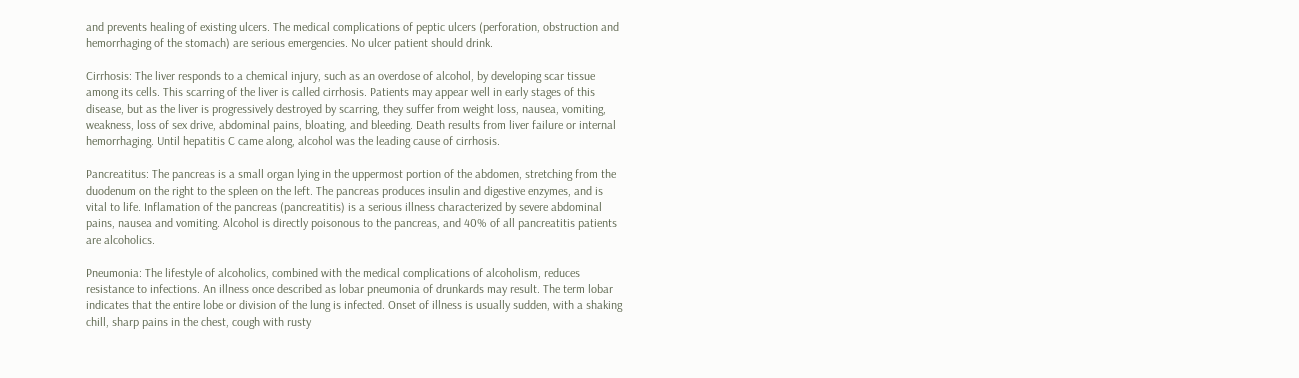and prevents healing of existing ulcers. The medical complications of peptic ulcers (perforation, obstruction and hemorrhaging of the stomach) are serious emergencies. No ulcer patient should drink.

Cirrhosis: The liver responds to a chemical injury, such as an overdose of alcohol, by developing scar tissue among its cells. This scarring of the liver is called cirrhosis. Patients may appear well in early stages of this disease, but as the liver is progressively destroyed by scarring, they suffer from weight loss, nausea, vomiting, weakness, loss of sex drive, abdominal pains, bloating, and bleeding. Death results from liver failure or internal hemorrhaging. Until hepatitis C came along, alcohol was the leading cause of cirrhosis.

Pancreatitus: The pancreas is a small organ lying in the uppermost portion of the abdomen, stretching from the duodenum on the right to the spleen on the left. The pancreas produces insulin and digestive enzymes, and is vital to life. Inflamation of the pancreas (pancreatitis) is a serious illness characterized by severe abdominal pains, nausea and vomiting. Alcohol is directly poisonous to the pancreas, and 40% of all pancreatitis patients are alcoholics.

Pneumonia: The lifestyle of alcoholics, combined with the medical complications of alcoholism, reduces resistance to infections. An illness once described as lobar pneumonia of drunkards may result. The term lobar indicates that the entire lobe or division of the lung is infected. Onset of illness is usually sudden, with a shaking chill, sharp pains in the chest, cough with rusty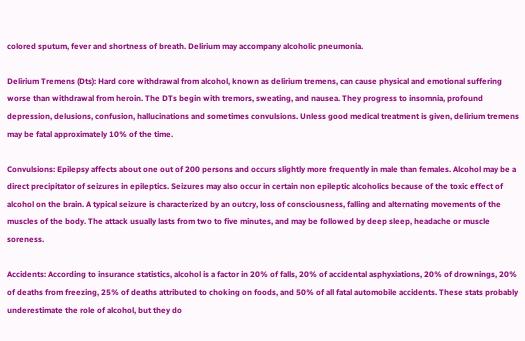colored sputum, fever and shortness of breath. Delirium may accompany alcoholic pneumonia.

Delirium Tremens (Dts): Hard core withdrawal from alcohol, known as delirium tremens, can cause physical and emotional suffering worse than withdrawal from heroin. The DTs begin with tremors, sweating, and nausea. They progress to insomnia, profound depression, delusions, confusion, hallucinations and sometimes convulsions. Unless good medical treatment is given, delirium tremens may be fatal approximately 10% of the time.

Convulsions: Epilepsy affects about one out of 200 persons and occurs slightly more frequently in male than females. Alcohol may be a direct precipitator of seizures in epileptics. Seizures may also occur in certain non epileptic alcoholics because of the toxic effect of alcohol on the brain. A typical seizure is characterized by an outcry, loss of consciousness, falling and alternating movements of the muscles of the body. The attack usually lasts from two to five minutes, and may be followed by deep sleep, headache or muscle soreness.

Accidents: According to insurance statistics, alcohol is a factor in 20% of falls, 20% of accidental asphyxiations, 20% of drownings, 20% of deaths from freezing, 25% of deaths attributed to choking on foods, and 50% of all fatal automobile accidents. These stats probably underestimate the role of alcohol, but they do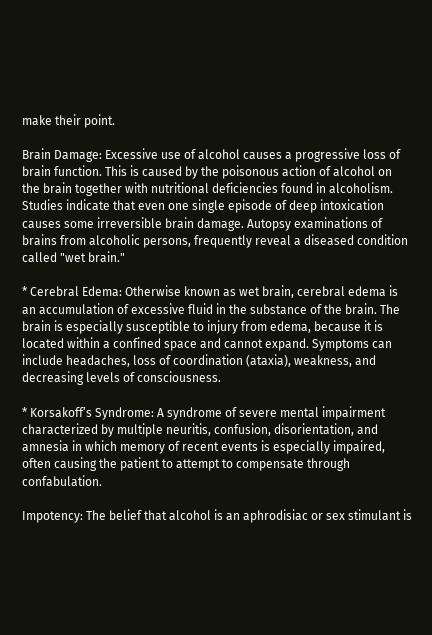make their point.

Brain Damage: Excessive use of alcohol causes a progressive loss of brain function. This is caused by the poisonous action of alcohol on the brain together with nutritional deficiencies found in alcoholism. Studies indicate that even one single episode of deep intoxication causes some irreversible brain damage. Autopsy examinations of brains from alcoholic persons, frequently reveal a diseased condition called "wet brain."

* Cerebral Edema: Otherwise known as wet brain, cerebral edema is an accumulation of excessive fluid in the substance of the brain. The brain is especially susceptible to injury from edema, because it is located within a confined space and cannot expand. Symptoms can include headaches, loss of coordination (ataxia), weakness, and decreasing levels of consciousness.

* Korsakoff’s Syndrome: A syndrome of severe mental impairment characterized by multiple neuritis, confusion, disorientation, and amnesia in which memory of recent events is especially impaired, often causing the patient to attempt to compensate through confabulation.

Impotency: The belief that alcohol is an aphrodisiac or sex stimulant is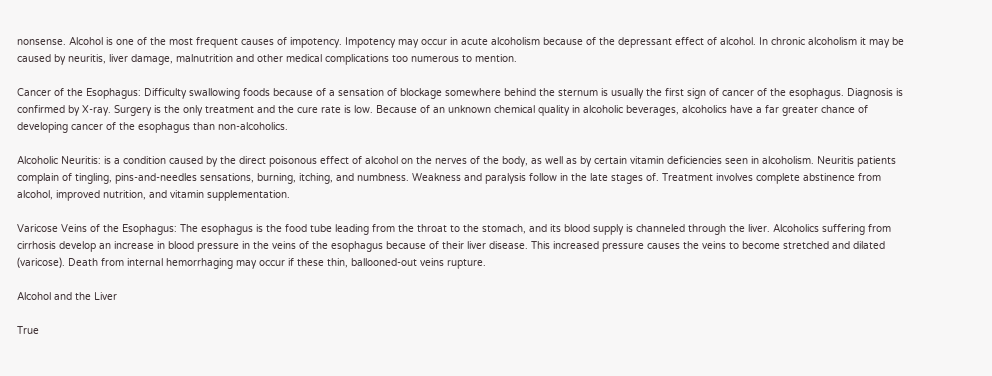nonsense. Alcohol is one of the most frequent causes of impotency. Impotency may occur in acute alcoholism because of the depressant effect of alcohol. In chronic alcoholism it may be caused by neuritis, liver damage, malnutrition and other medical complications too numerous to mention.

Cancer of the Esophagus: Difficulty swallowing foods because of a sensation of blockage somewhere behind the sternum is usually the first sign of cancer of the esophagus. Diagnosis is confirmed by X-ray. Surgery is the only treatment and the cure rate is low. Because of an unknown chemical quality in alcoholic beverages, alcoholics have a far greater chance of developing cancer of the esophagus than non-alcoholics.

Alcoholic Neuritis: is a condition caused by the direct poisonous effect of alcohol on the nerves of the body, as well as by certain vitamin deficiencies seen in alcoholism. Neuritis patients complain of tingling, pins-and-needles sensations, burning, itching, and numbness. Weakness and paralysis follow in the late stages of. Treatment involves complete abstinence from alcohol, improved nutrition, and vitamin supplementation.

Varicose Veins of the Esophagus: The esophagus is the food tube leading from the throat to the stomach, and its blood supply is channeled through the liver. Alcoholics suffering from cirrhosis develop an increase in blood pressure in the veins of the esophagus because of their liver disease. This increased pressure causes the veins to become stretched and dilated (varicose). Death from internal hemorrhaging may occur if these thin, ballooned-out veins rupture.

Alcohol and the Liver

True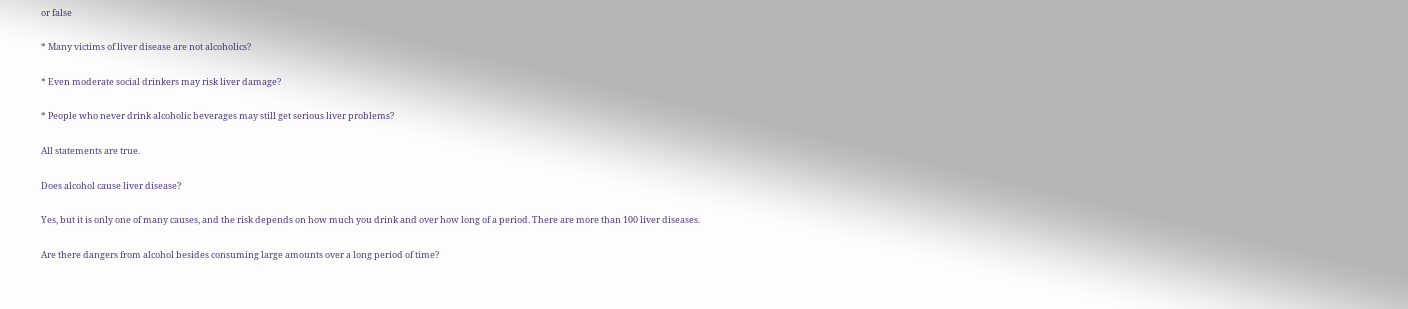or false

* Many victims of liver disease are not alcoholics?

* Even moderate social drinkers may risk liver damage?

* People who never drink alcoholic beverages may still get serious liver problems?

All statements are true.

Does alcohol cause liver disease?

Yes, but it is only one of many causes, and the risk depends on how much you drink and over how long of a period. There are more than 100 liver diseases.

Are there dangers from alcohol besides consuming large amounts over a long period of time?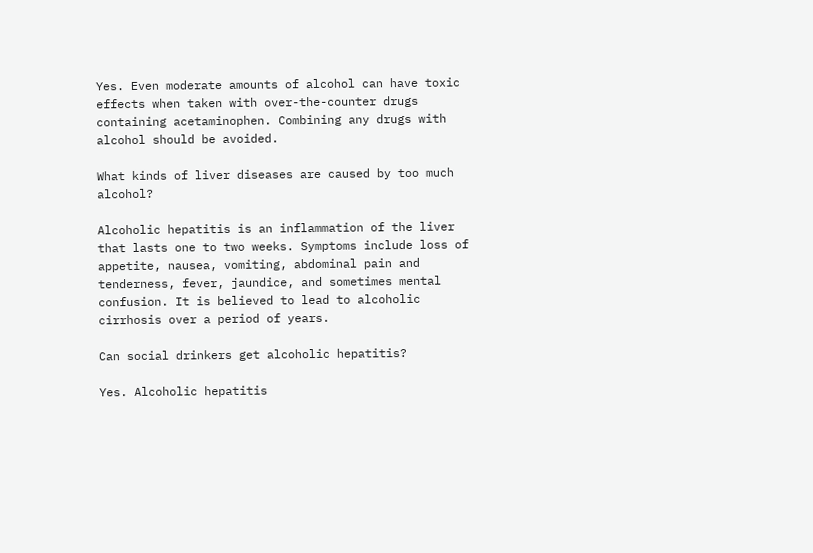Yes. Even moderate amounts of alcohol can have toxic effects when taken with over-the-counter drugs containing acetaminophen. Combining any drugs with alcohol should be avoided.

What kinds of liver diseases are caused by too much alcohol?

Alcoholic hepatitis is an inflammation of the liver that lasts one to two weeks. Symptoms include loss of appetite, nausea, vomiting, abdominal pain and tenderness, fever, jaundice, and sometimes mental confusion. It is believed to lead to alcoholic cirrhosis over a period of years.

Can social drinkers get alcoholic hepatitis?

Yes. Alcoholic hepatitis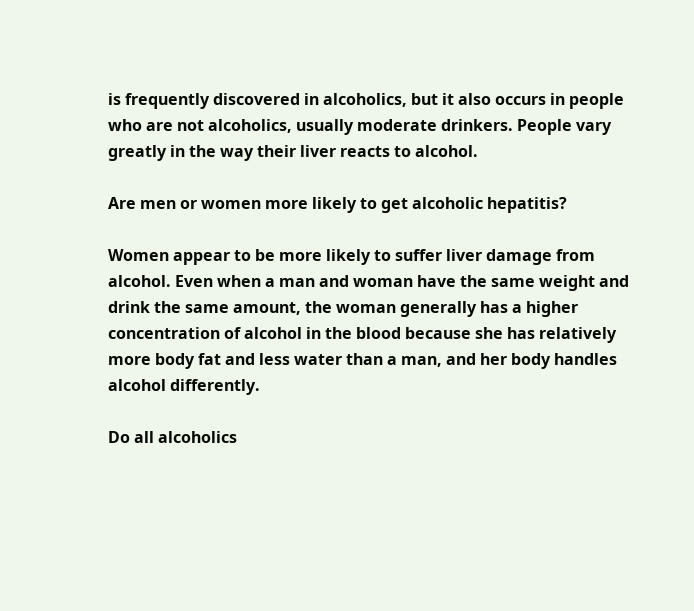is frequently discovered in alcoholics, but it also occurs in people who are not alcoholics, usually moderate drinkers. People vary greatly in the way their liver reacts to alcohol.

Are men or women more likely to get alcoholic hepatitis?

Women appear to be more likely to suffer liver damage from alcohol. Even when a man and woman have the same weight and drink the same amount, the woman generally has a higher concentration of alcohol in the blood because she has relatively more body fat and less water than a man, and her body handles alcohol differently.

Do all alcoholics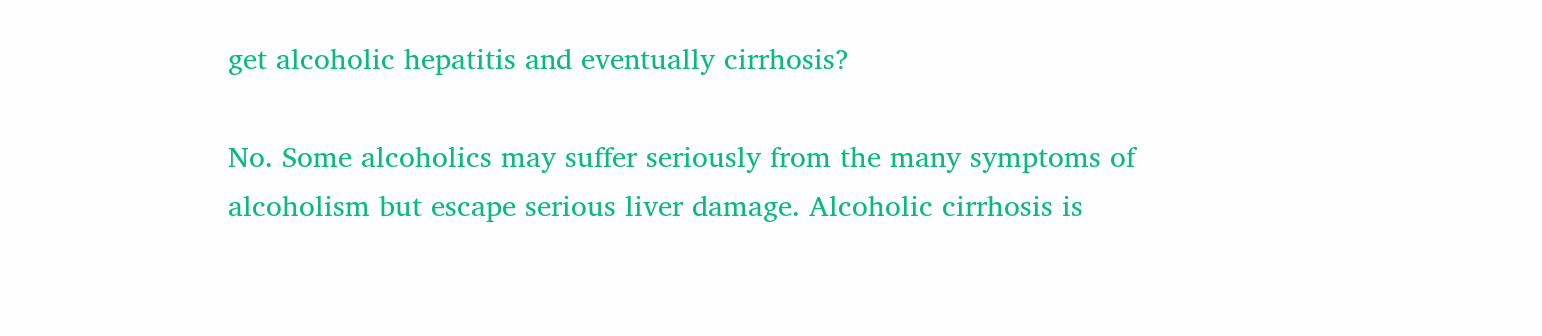get alcoholic hepatitis and eventually cirrhosis?

No. Some alcoholics may suffer seriously from the many symptoms of alcoholism but escape serious liver damage. Alcoholic cirrhosis is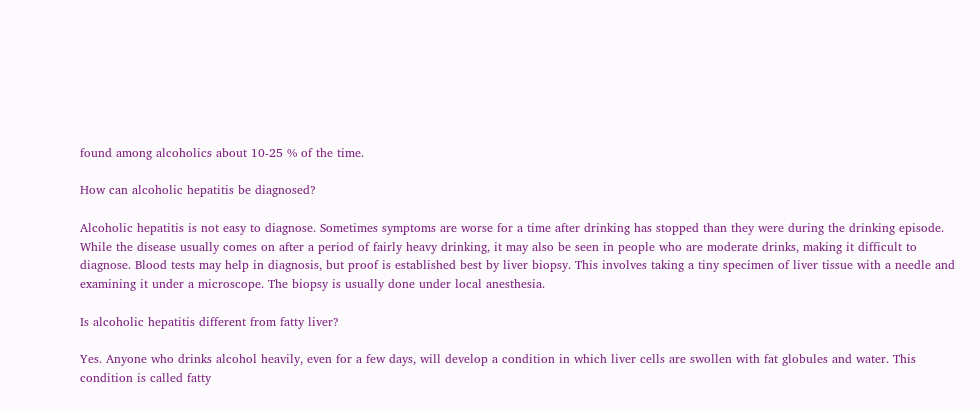found among alcoholics about 10-25 % of the time.

How can alcoholic hepatitis be diagnosed?

Alcoholic hepatitis is not easy to diagnose. Sometimes symptoms are worse for a time after drinking has stopped than they were during the drinking episode. While the disease usually comes on after a period of fairly heavy drinking, it may also be seen in people who are moderate drinks, making it difficult to diagnose. Blood tests may help in diagnosis, but proof is established best by liver biopsy. This involves taking a tiny specimen of liver tissue with a needle and examining it under a microscope. The biopsy is usually done under local anesthesia.

Is alcoholic hepatitis different from fatty liver?

Yes. Anyone who drinks alcohol heavily, even for a few days, will develop a condition in which liver cells are swollen with fat globules and water. This condition is called fatty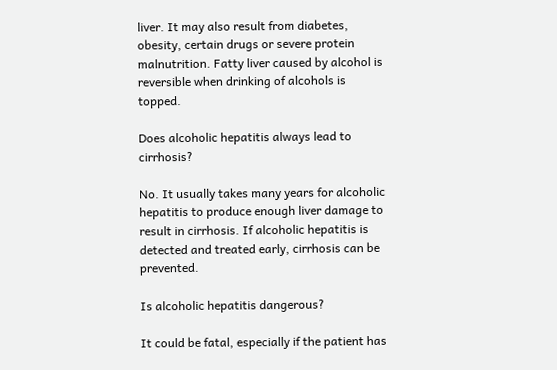liver. It may also result from diabetes, obesity, certain drugs or severe protein malnutrition. Fatty liver caused by alcohol is reversible when drinking of alcohols is topped.

Does alcoholic hepatitis always lead to cirrhosis?

No. It usually takes many years for alcoholic hepatitis to produce enough liver damage to result in cirrhosis. If alcoholic hepatitis is detected and treated early, cirrhosis can be prevented.

Is alcoholic hepatitis dangerous?

It could be fatal, especially if the patient has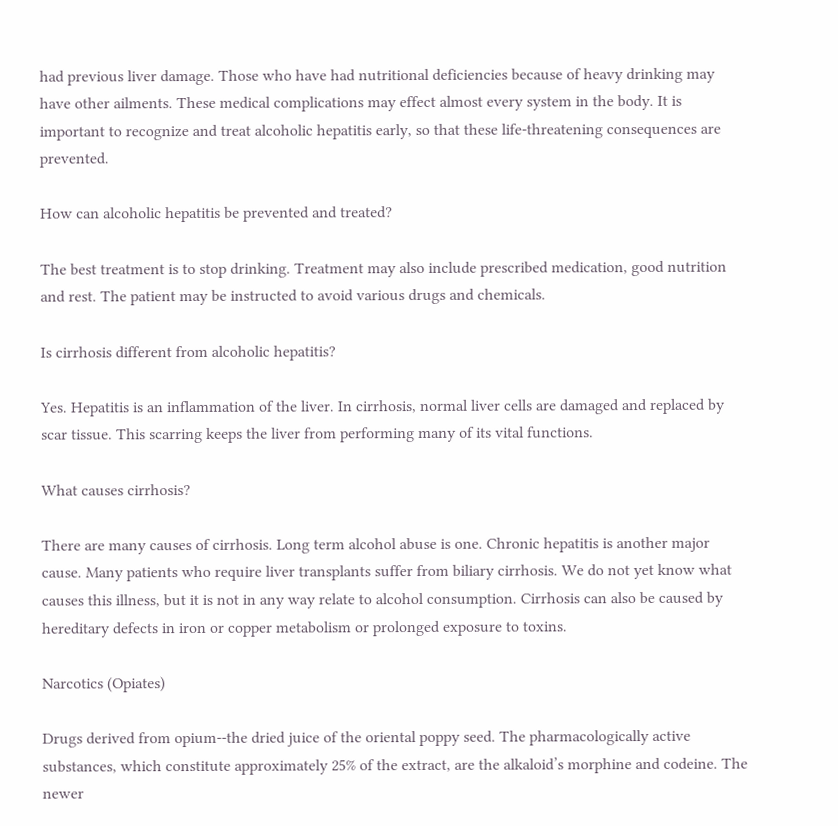had previous liver damage. Those who have had nutritional deficiencies because of heavy drinking may have other ailments. These medical complications may effect almost every system in the body. It is important to recognize and treat alcoholic hepatitis early, so that these life-threatening consequences are prevented.

How can alcoholic hepatitis be prevented and treated?

The best treatment is to stop drinking. Treatment may also include prescribed medication, good nutrition and rest. The patient may be instructed to avoid various drugs and chemicals.

Is cirrhosis different from alcoholic hepatitis?

Yes. Hepatitis is an inflammation of the liver. In cirrhosis, normal liver cells are damaged and replaced by scar tissue. This scarring keeps the liver from performing many of its vital functions.

What causes cirrhosis?

There are many causes of cirrhosis. Long term alcohol abuse is one. Chronic hepatitis is another major cause. Many patients who require liver transplants suffer from biliary cirrhosis. We do not yet know what causes this illness, but it is not in any way relate to alcohol consumption. Cirrhosis can also be caused by hereditary defects in iron or copper metabolism or prolonged exposure to toxins.

Narcotics (Opiates)

Drugs derived from opium--the dried juice of the oriental poppy seed. The pharmacologically active substances, which constitute approximately 25% of the extract, are the alkaloid’s morphine and codeine. The newer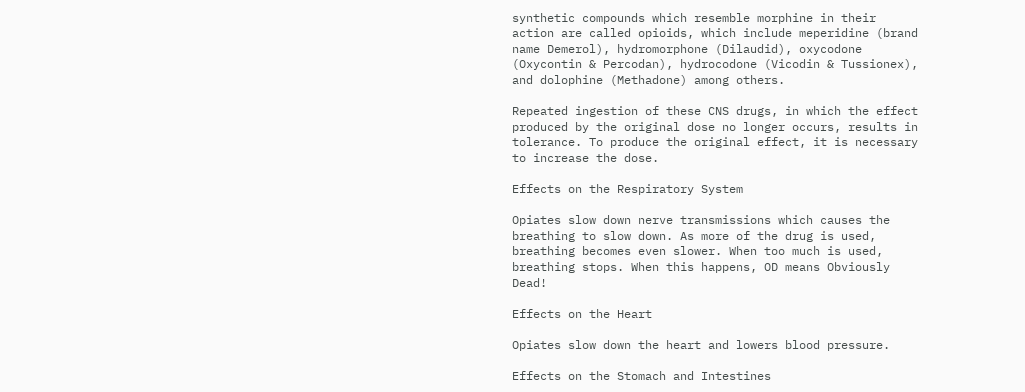synthetic compounds which resemble morphine in their action are called opioids, which include meperidine (brand name Demerol), hydromorphone (Dilaudid), oxycodone (Oxycontin & Percodan), hydrocodone (Vicodin & Tussionex), and dolophine (Methadone) among others.

Repeated ingestion of these CNS drugs, in which the effect produced by the original dose no longer occurs, results in tolerance. To produce the original effect, it is necessary to increase the dose.

Effects on the Respiratory System

Opiates slow down nerve transmissions which causes the breathing to slow down. As more of the drug is used, breathing becomes even slower. When too much is used, breathing stops. When this happens, OD means Obviously Dead!

Effects on the Heart

Opiates slow down the heart and lowers blood pressure.

Effects on the Stomach and Intestines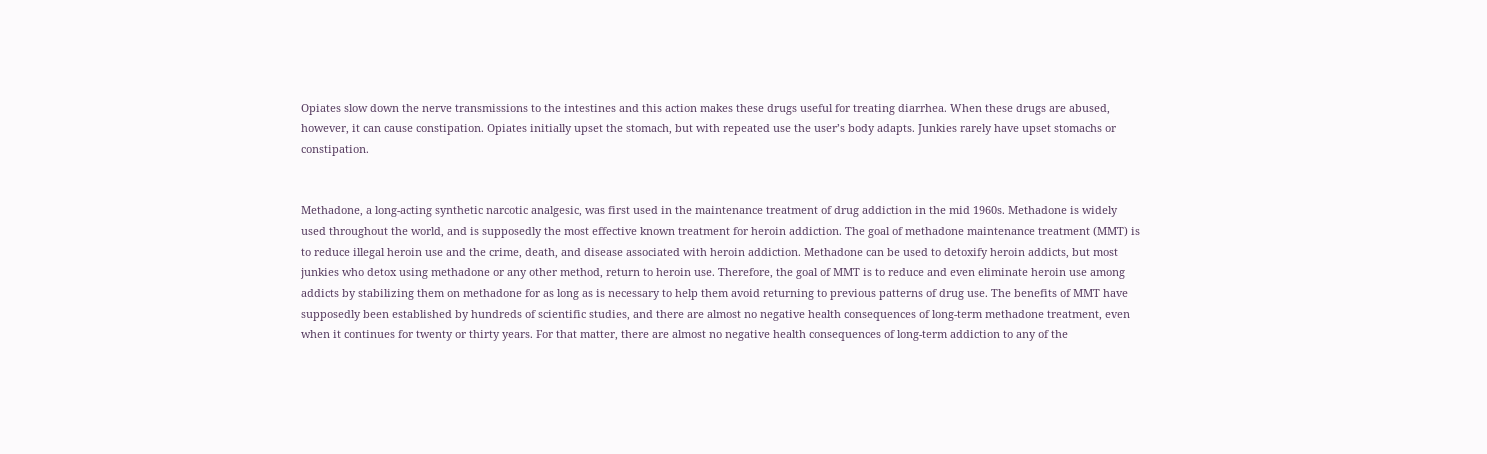Opiates slow down the nerve transmissions to the intestines and this action makes these drugs useful for treating diarrhea. When these drugs are abused, however, it can cause constipation. Opiates initially upset the stomach, but with repeated use the user’s body adapts. Junkies rarely have upset stomachs or constipation.


Methadone, a long-acting synthetic narcotic analgesic, was first used in the maintenance treatment of drug addiction in the mid 1960s. Methadone is widely used throughout the world, and is supposedly the most effective known treatment for heroin addiction. The goal of methadone maintenance treatment (MMT) is to reduce illegal heroin use and the crime, death, and disease associated with heroin addiction. Methadone can be used to detoxify heroin addicts, but most junkies who detox using methadone or any other method, return to heroin use. Therefore, the goal of MMT is to reduce and even eliminate heroin use among addicts by stabilizing them on methadone for as long as is necessary to help them avoid returning to previous patterns of drug use. The benefits of MMT have supposedly been established by hundreds of scientific studies, and there are almost no negative health consequences of long-term methadone treatment, even when it continues for twenty or thirty years. For that matter, there are almost no negative health consequences of long-term addiction to any of the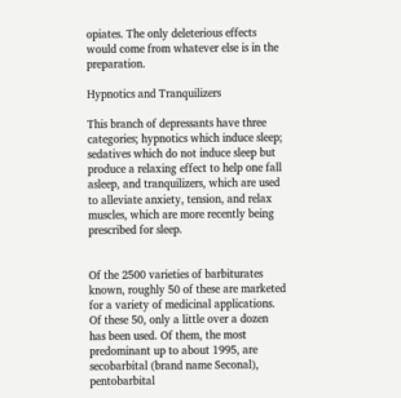opiates. The only deleterious effects would come from whatever else is in the preparation.

Hypnotics and Tranquilizers

This branch of depressants have three categories; hypnotics which induce sleep; sedatives which do not induce sleep but produce a relaxing effect to help one fall asleep, and tranquilizers, which are used to alleviate anxiety, tension, and relax muscles, which are more recently being prescribed for sleep.


Of the 2500 varieties of barbiturates known, roughly 50 of these are marketed for a variety of medicinal applications. Of these 50, only a little over a dozen has been used. Of them, the most predominant up to about 1995, are secobarbital (brand name Seconal), pentobarbital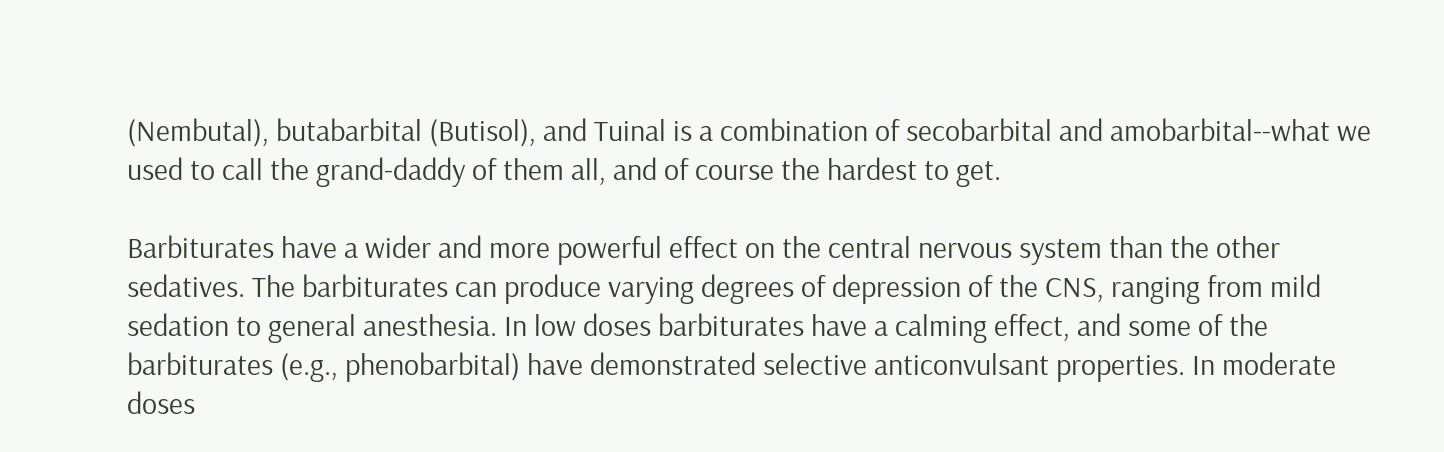(Nembutal), butabarbital (Butisol), and Tuinal is a combination of secobarbital and amobarbital--what we used to call the grand-daddy of them all, and of course the hardest to get.

Barbiturates have a wider and more powerful effect on the central nervous system than the other sedatives. The barbiturates can produce varying degrees of depression of the CNS, ranging from mild sedation to general anesthesia. In low doses barbiturates have a calming effect, and some of the barbiturates (e.g., phenobarbital) have demonstrated selective anticonvulsant properties. In moderate doses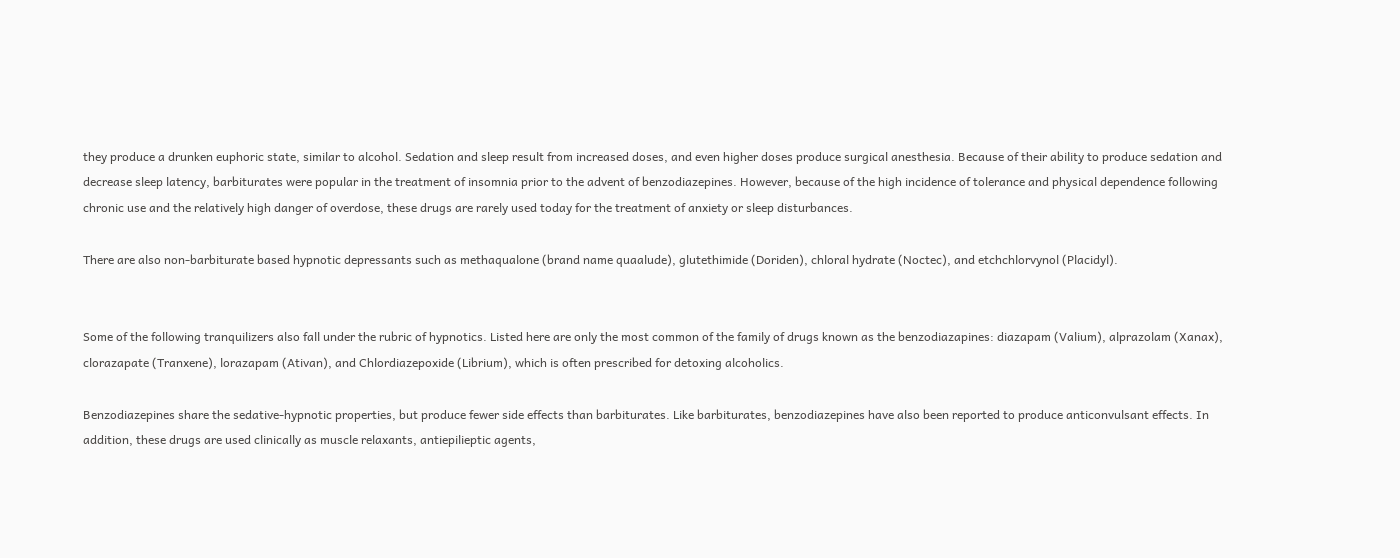they produce a drunken euphoric state, similar to alcohol. Sedation and sleep result from increased doses, and even higher doses produce surgical anesthesia. Because of their ability to produce sedation and decrease sleep latency, barbiturates were popular in the treatment of insomnia prior to the advent of benzodiazepines. However, because of the high incidence of tolerance and physical dependence following chronic use and the relatively high danger of overdose, these drugs are rarely used today for the treatment of anxiety or sleep disturbances.

There are also non-barbiturate based hypnotic depressants such as methaqualone (brand name quaalude), glutethimide (Doriden), chloral hydrate (Noctec), and etchchlorvynol (Placidyl).


Some of the following tranquilizers also fall under the rubric of hypnotics. Listed here are only the most common of the family of drugs known as the benzodiazapines: diazapam (Valium), alprazolam (Xanax), clorazapate (Tranxene), lorazapam (Ativan), and Chlordiazepoxide (Librium), which is often prescribed for detoxing alcoholics.

Benzodiazepines share the sedative-hypnotic properties, but produce fewer side effects than barbiturates. Like barbiturates, benzodiazepines have also been reported to produce anticonvulsant effects. In addition, these drugs are used clinically as muscle relaxants, antiepilieptic agents,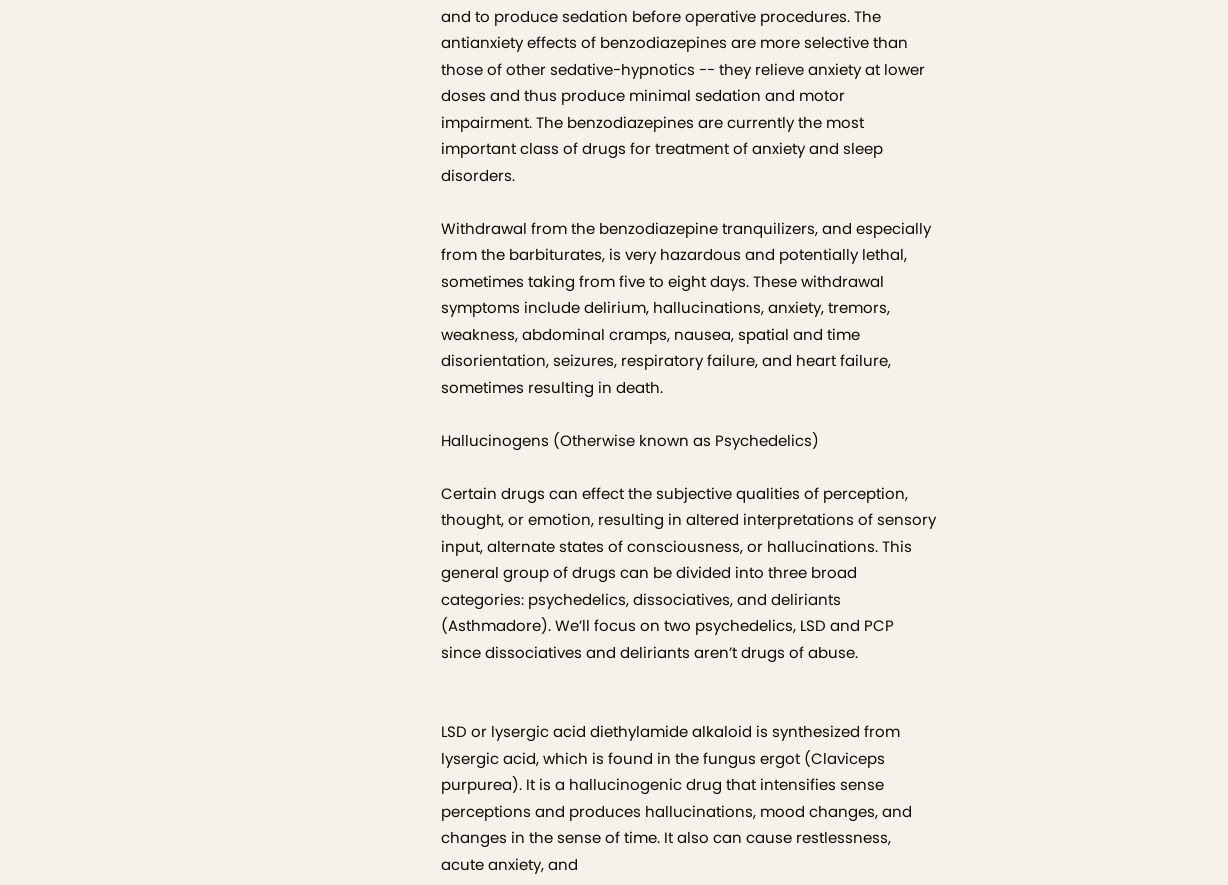and to produce sedation before operative procedures. The antianxiety effects of benzodiazepines are more selective than those of other sedative-hypnotics -- they relieve anxiety at lower doses and thus produce minimal sedation and motor impairment. The benzodiazepines are currently the most important class of drugs for treatment of anxiety and sleep disorders.

Withdrawal from the benzodiazepine tranquilizers, and especially from the barbiturates, is very hazardous and potentially lethal, sometimes taking from five to eight days. These withdrawal symptoms include delirium, hallucinations, anxiety, tremors, weakness, abdominal cramps, nausea, spatial and time disorientation, seizures, respiratory failure, and heart failure, sometimes resulting in death.

Hallucinogens (Otherwise known as Psychedelics)

Certain drugs can effect the subjective qualities of perception, thought, or emotion, resulting in altered interpretations of sensory input, alternate states of consciousness, or hallucinations. This general group of drugs can be divided into three broad categories: psychedelics, dissociatives, and deliriants (Asthmadore). We’ll focus on two psychedelics, LSD and PCP since dissociatives and deliriants aren’t drugs of abuse.


LSD or lysergic acid diethylamide alkaloid is synthesized from lysergic acid, which is found in the fungus ergot (Claviceps purpurea). It is a hallucinogenic drug that intensifies sense perceptions and produces hallucinations, mood changes, and changes in the sense of time. It also can cause restlessness, acute anxiety, and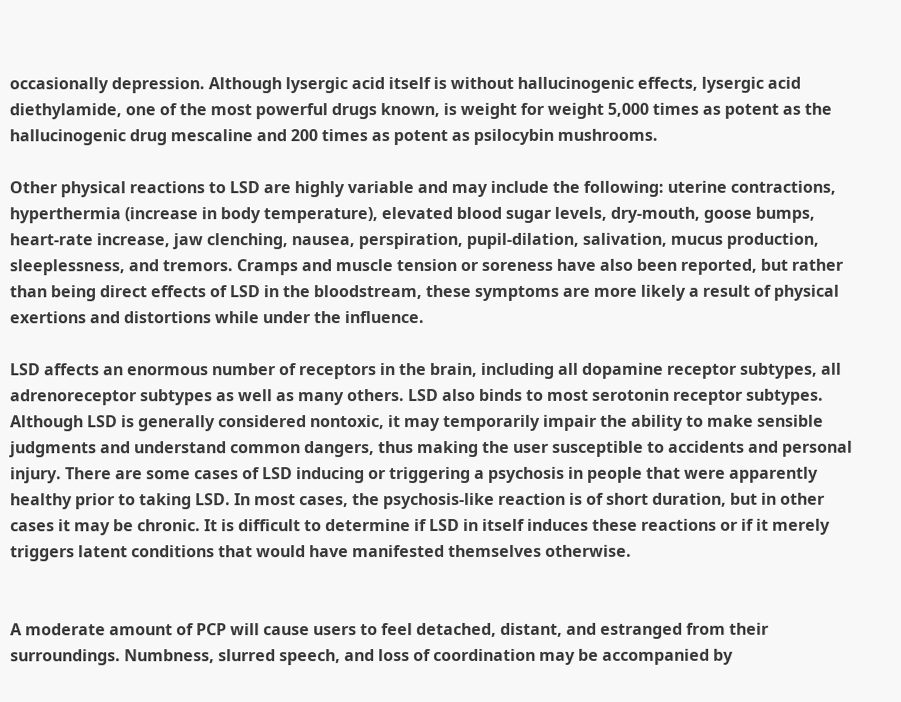occasionally depression. Although lysergic acid itself is without hallucinogenic effects, lysergic acid diethylamide, one of the most powerful drugs known, is weight for weight 5,000 times as potent as the hallucinogenic drug mescaline and 200 times as potent as psilocybin mushrooms.

Other physical reactions to LSD are highly variable and may include the following: uterine contractions, hyperthermia (increase in body temperature), elevated blood sugar levels, dry-mouth, goose bumps, heart-rate increase, jaw clenching, nausea, perspiration, pupil-dilation, salivation, mucus production, sleeplessness, and tremors. Cramps and muscle tension or soreness have also been reported, but rather than being direct effects of LSD in the bloodstream, these symptoms are more likely a result of physical exertions and distortions while under the influence.

LSD affects an enormous number of receptors in the brain, including all dopamine receptor subtypes, all adrenoreceptor subtypes as well as many others. LSD also binds to most serotonin receptor subtypes. Although LSD is generally considered nontoxic, it may temporarily impair the ability to make sensible judgments and understand common dangers, thus making the user susceptible to accidents and personal injury. There are some cases of LSD inducing or triggering a psychosis in people that were apparently healthy prior to taking LSD. In most cases, the psychosis-like reaction is of short duration, but in other cases it may be chronic. It is difficult to determine if LSD in itself induces these reactions or if it merely triggers latent conditions that would have manifested themselves otherwise.


A moderate amount of PCP will cause users to feel detached, distant, and estranged from their surroundings. Numbness, slurred speech, and loss of coordination may be accompanied by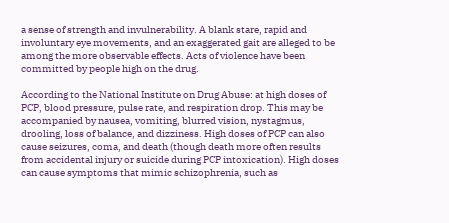a sense of strength and invulnerability. A blank stare, rapid and involuntary eye movements, and an exaggerated gait are alleged to be among the more observable effects. Acts of violence have been committed by people high on the drug.

According to the National Institute on Drug Abuse: at high doses of PCP, blood pressure, pulse rate, and respiration drop. This may be accompanied by nausea, vomiting, blurred vision, nystagmus, drooling, loss of balance, and dizziness. High doses of PCP can also cause seizures, coma, and death (though death more often results from accidental injury or suicide during PCP intoxication). High doses can cause symptoms that mimic schizophrenia, such as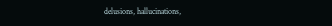delusions, hallucinations,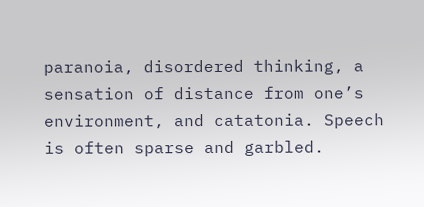paranoia, disordered thinking, a sensation of distance from one’s environment, and catatonia. Speech is often sparse and garbled.